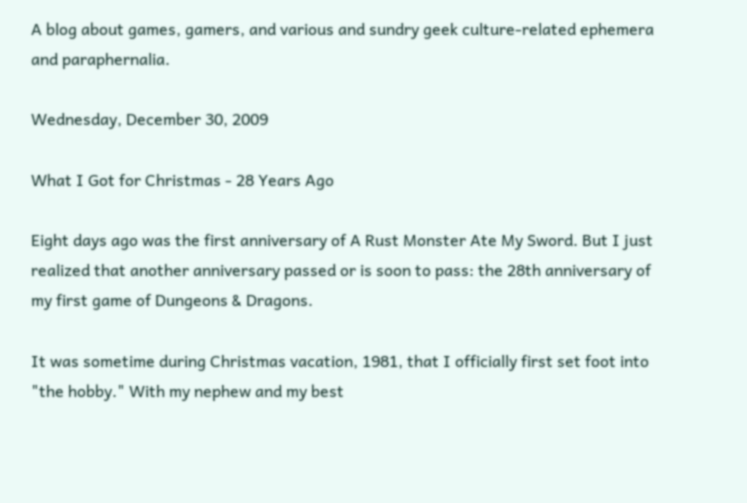A blog about games, gamers, and various and sundry geek culture-related ephemera and paraphernalia.

Wednesday, December 30, 2009

What I Got for Christmas - 28 Years Ago

Eight days ago was the first anniversary of A Rust Monster Ate My Sword. But I just realized that another anniversary passed or is soon to pass: the 28th anniversary of my first game of Dungeons & Dragons.

It was sometime during Christmas vacation, 1981, that I officially first set foot into "the hobby." With my nephew and my best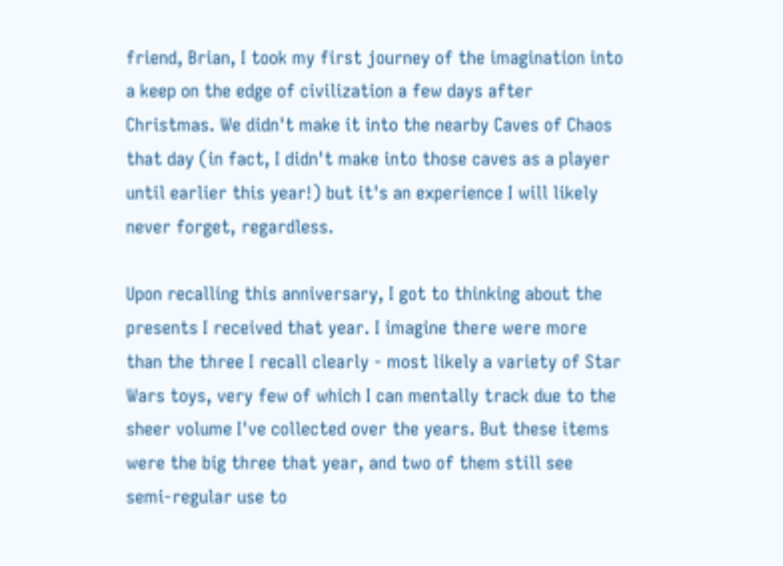friend, Brian, I took my first journey of the imagination into a keep on the edge of civilization a few days after Christmas. We didn't make it into the nearby Caves of Chaos that day (in fact, I didn't make into those caves as a player until earlier this year!) but it's an experience I will likely never forget, regardless.

Upon recalling this anniversary, I got to thinking about the presents I received that year. I imagine there were more than the three I recall clearly - most likely a variety of Star Wars toys, very few of which I can mentally track due to the sheer volume I've collected over the years. But these items were the big three that year, and two of them still see semi-regular use to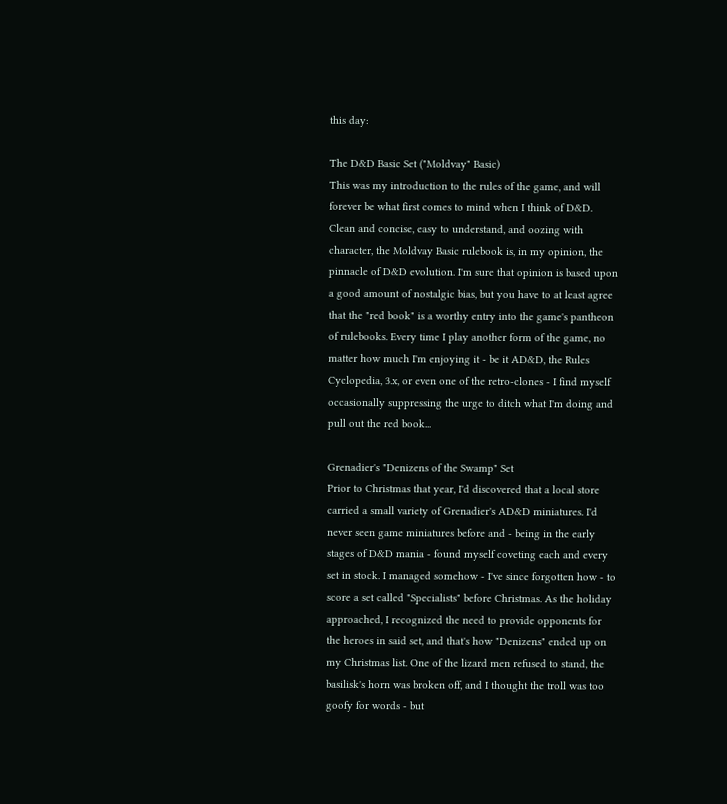this day:

The D&D Basic Set ("Moldvay" Basic)
This was my introduction to the rules of the game, and will forever be what first comes to mind when I think of D&D. Clean and concise, easy to understand, and oozing with character, the Moldvay Basic rulebook is, in my opinion, the pinnacle of D&D evolution. I'm sure that opinion is based upon a good amount of nostalgic bias, but you have to at least agree that the "red book" is a worthy entry into the game's pantheon of rulebooks. Every time I play another form of the game, no matter how much I'm enjoying it - be it AD&D, the Rules Cyclopedia, 3.x, or even one of the retro-clones - I find myself occasionally suppressing the urge to ditch what I'm doing and pull out the red book...

Grenadier's "Denizens of the Swamp" Set
Prior to Christmas that year, I'd discovered that a local store carried a small variety of Grenadier's AD&D miniatures. I'd never seen game miniatures before and - being in the early stages of D&D mania - found myself coveting each and every set in stock. I managed somehow - I've since forgotten how - to score a set called "Specialists" before Christmas. As the holiday approached, I recognized the need to provide opponents for the heroes in said set, and that's how "Denizens" ended up on my Christmas list. One of the lizard men refused to stand, the basilisk's horn was broken off, and I thought the troll was too goofy for words - but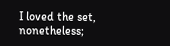I loved the set, nonetheless;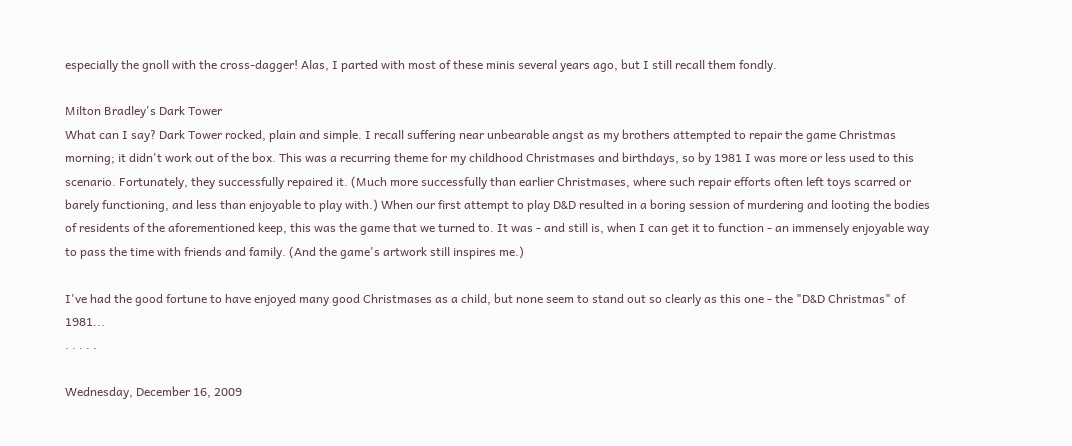especially the gnoll with the cross-dagger! Alas, I parted with most of these minis several years ago, but I still recall them fondly.

Milton Bradley's Dark Tower
What can I say? Dark Tower rocked, plain and simple. I recall suffering near unbearable angst as my brothers attempted to repair the game Christmas morning; it didn't work out of the box. This was a recurring theme for my childhood Christmases and birthdays, so by 1981 I was more or less used to this scenario. Fortunately, they successfully repaired it. (Much more successfully than earlier Christmases, where such repair efforts often left toys scarred or barely functioning, and less than enjoyable to play with.) When our first attempt to play D&D resulted in a boring session of murdering and looting the bodies of residents of the aforementioned keep, this was the game that we turned to. It was - and still is, when I can get it to function - an immensely enjoyable way to pass the time with friends and family. (And the game's artwork still inspires me.)

I've had the good fortune to have enjoyed many good Christmases as a child, but none seem to stand out so clearly as this one - the "D&D Christmas" of 1981...
. . . . .

Wednesday, December 16, 2009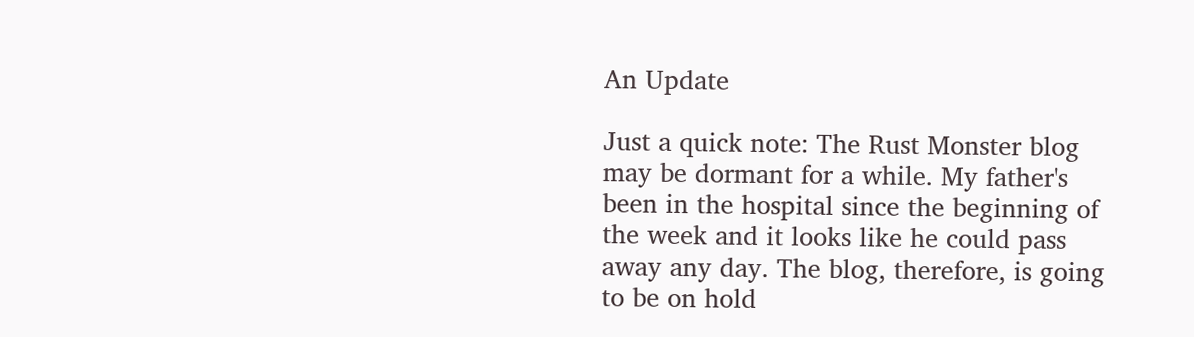An Update

Just a quick note: The Rust Monster blog may be dormant for a while. My father's been in the hospital since the beginning of the week and it looks like he could pass away any day. The blog, therefore, is going to be on hold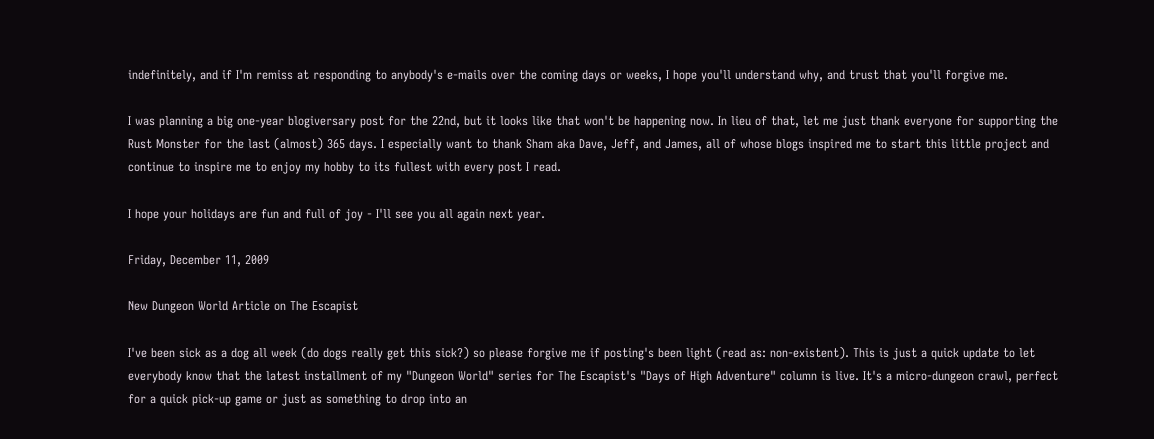indefinitely, and if I'm remiss at responding to anybody's e-mails over the coming days or weeks, I hope you'll understand why, and trust that you'll forgive me.

I was planning a big one-year blogiversary post for the 22nd, but it looks like that won't be happening now. In lieu of that, let me just thank everyone for supporting the Rust Monster for the last (almost) 365 days. I especially want to thank Sham aka Dave, Jeff, and James, all of whose blogs inspired me to start this little project and continue to inspire me to enjoy my hobby to its fullest with every post I read.

I hope your holidays are fun and full of joy - I'll see you all again next year.

Friday, December 11, 2009

New Dungeon World Article on The Escapist

I've been sick as a dog all week (do dogs really get this sick?) so please forgive me if posting's been light (read as: non-existent). This is just a quick update to let everybody know that the latest installment of my "Dungeon World" series for The Escapist's "Days of High Adventure" column is live. It's a micro-dungeon crawl, perfect for a quick pick-up game or just as something to drop into an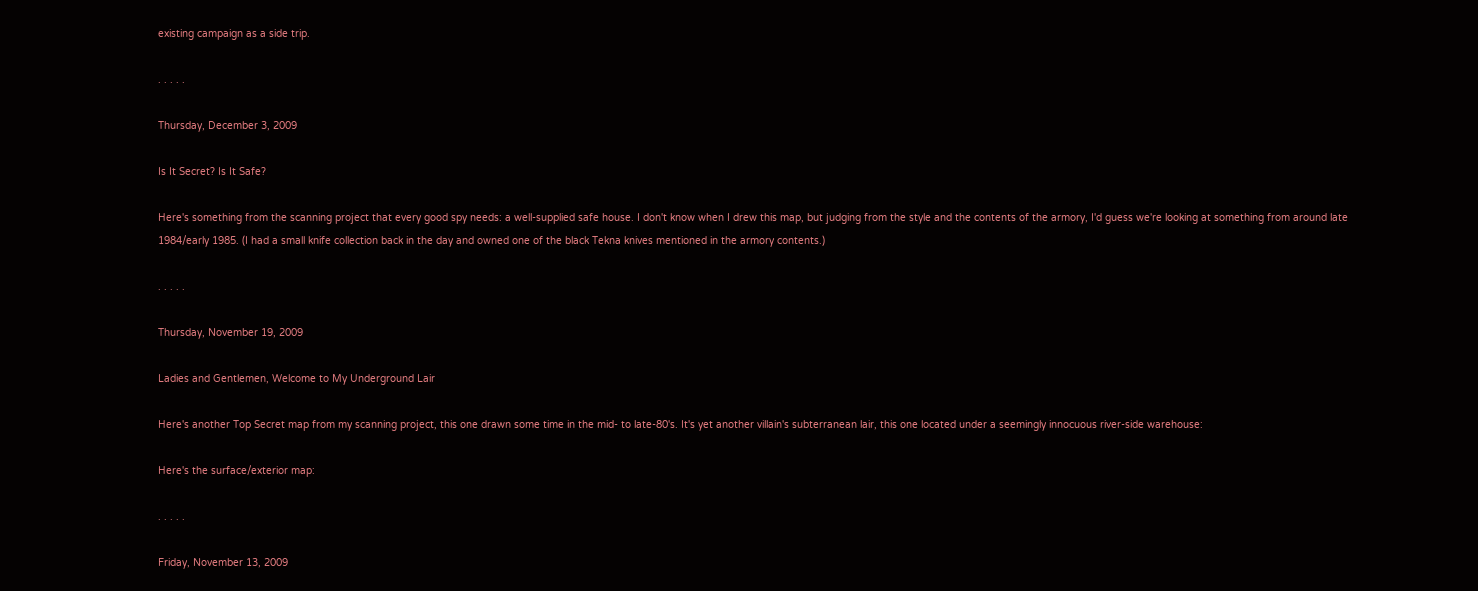existing campaign as a side trip.

. . . . .

Thursday, December 3, 2009

Is It Secret? Is It Safe?

Here's something from the scanning project that every good spy needs: a well-supplied safe house. I don't know when I drew this map, but judging from the style and the contents of the armory, I'd guess we're looking at something from around late 1984/early 1985. (I had a small knife collection back in the day and owned one of the black Tekna knives mentioned in the armory contents.)

. . . . .

Thursday, November 19, 2009

Ladies and Gentlemen, Welcome to My Underground Lair

Here's another Top Secret map from my scanning project, this one drawn some time in the mid- to late-80's. It's yet another villain's subterranean lair, this one located under a seemingly innocuous river-side warehouse:

Here's the surface/exterior map:

. . . . .

Friday, November 13, 2009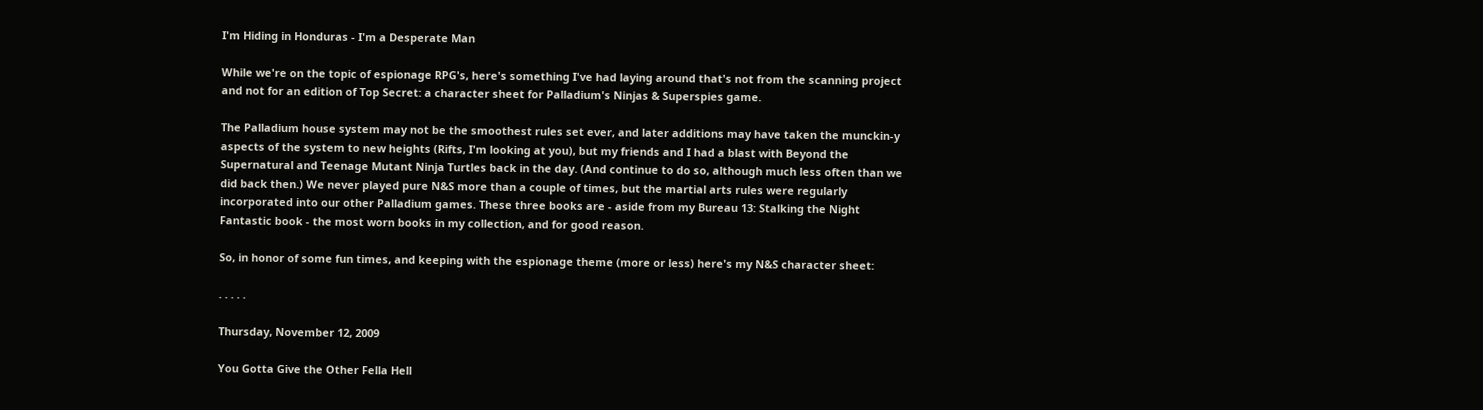I'm Hiding in Honduras - I'm a Desperate Man

While we're on the topic of espionage RPG's, here's something I've had laying around that's not from the scanning project and not for an edition of Top Secret: a character sheet for Palladium's Ninjas & Superspies game.

The Palladium house system may not be the smoothest rules set ever, and later additions may have taken the munckin-y aspects of the system to new heights (Rifts, I'm looking at you), but my friends and I had a blast with Beyond the Supernatural and Teenage Mutant Ninja Turtles back in the day. (And continue to do so, although much less often than we did back then.) We never played pure N&S more than a couple of times, but the martial arts rules were regularly incorporated into our other Palladium games. These three books are - aside from my Bureau 13: Stalking the Night Fantastic book - the most worn books in my collection, and for good reason.

So, in honor of some fun times, and keeping with the espionage theme (more or less) here's my N&S character sheet:

. . . . .

Thursday, November 12, 2009

You Gotta Give the Other Fella Hell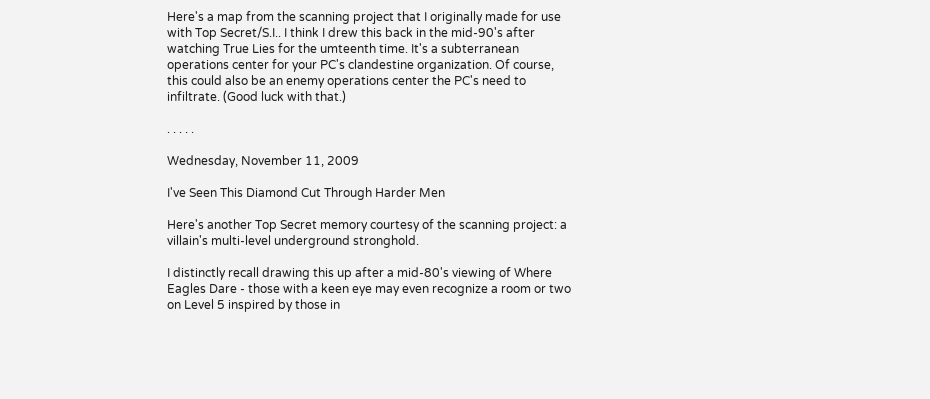Here's a map from the scanning project that I originally made for use with Top Secret/S.I.. I think I drew this back in the mid-90's after watching True Lies for the umteenth time. It's a subterranean operations center for your PC's clandestine organization. Of course, this could also be an enemy operations center the PC's need to infiltrate. (Good luck with that.)

. . . . .

Wednesday, November 11, 2009

I've Seen This Diamond Cut Through Harder Men

Here's another Top Secret memory courtesy of the scanning project: a villain's multi-level underground stronghold.

I distinctly recall drawing this up after a mid-80's viewing of Where Eagles Dare - those with a keen eye may even recognize a room or two on Level 5 inspired by those in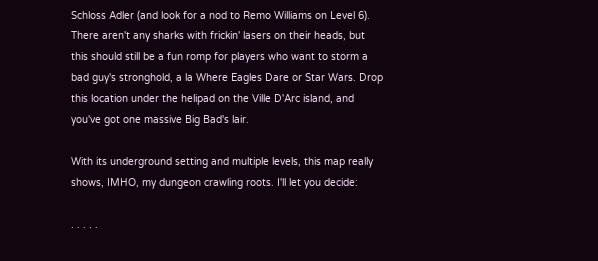Schloss Adler (and look for a nod to Remo Williams on Level 6). There aren't any sharks with frickin' lasers on their heads, but this should still be a fun romp for players who want to storm a bad guy's stronghold, a la Where Eagles Dare or Star Wars. Drop this location under the helipad on the Ville D'Arc island, and you've got one massive Big Bad's lair.

With its underground setting and multiple levels, this map really shows, IMHO, my dungeon crawling roots. I'll let you decide:

. . . . .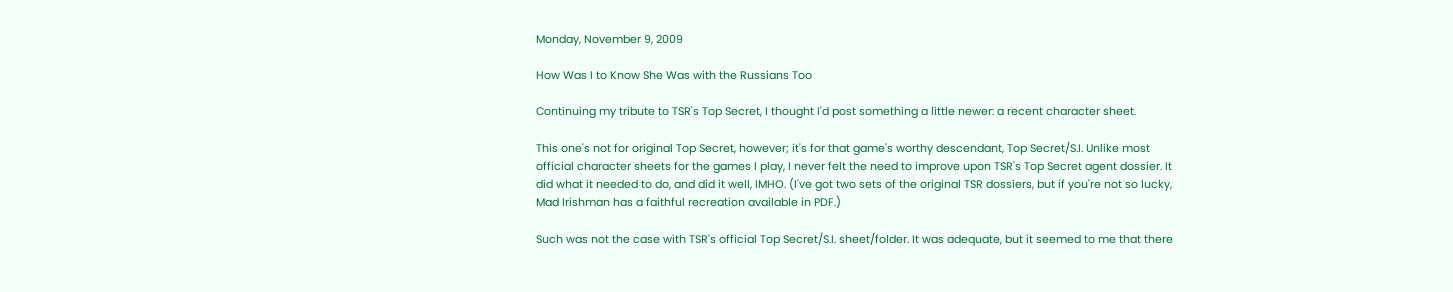Monday, November 9, 2009

How Was I to Know She Was with the Russians Too

Continuing my tribute to TSR's Top Secret, I thought I'd post something a little newer: a recent character sheet.

This one's not for original Top Secret, however; it's for that game's worthy descendant, Top Secret/S.I. Unlike most official character sheets for the games I play, I never felt the need to improve upon TSR's Top Secret agent dossier. It did what it needed to do, and did it well, IMHO. (I've got two sets of the original TSR dossiers, but if you're not so lucky, Mad Irishman has a faithful recreation available in PDF.)

Such was not the case with TSR's official Top Secret/S.I. sheet/folder. It was adequate, but it seemed to me that there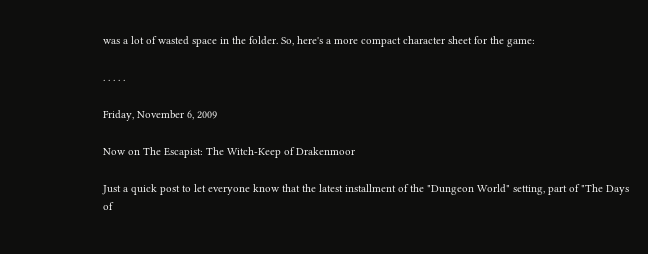was a lot of wasted space in the folder. So, here's a more compact character sheet for the game:

. . . . .

Friday, November 6, 2009

Now on The Escapist: The Witch-Keep of Drakenmoor

Just a quick post to let everyone know that the latest installment of the "Dungeon World" setting, part of "The Days of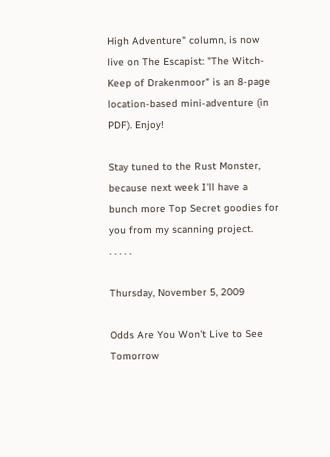High Adventure" column, is now live on The Escapist: "The Witch-Keep of Drakenmoor" is an 8-page location-based mini-adventure (in PDF). Enjoy!

Stay tuned to the Rust Monster, because next week I'll have a bunch more Top Secret goodies for you from my scanning project.
. . . . .

Thursday, November 5, 2009

Odds Are You Won't Live to See Tomorrow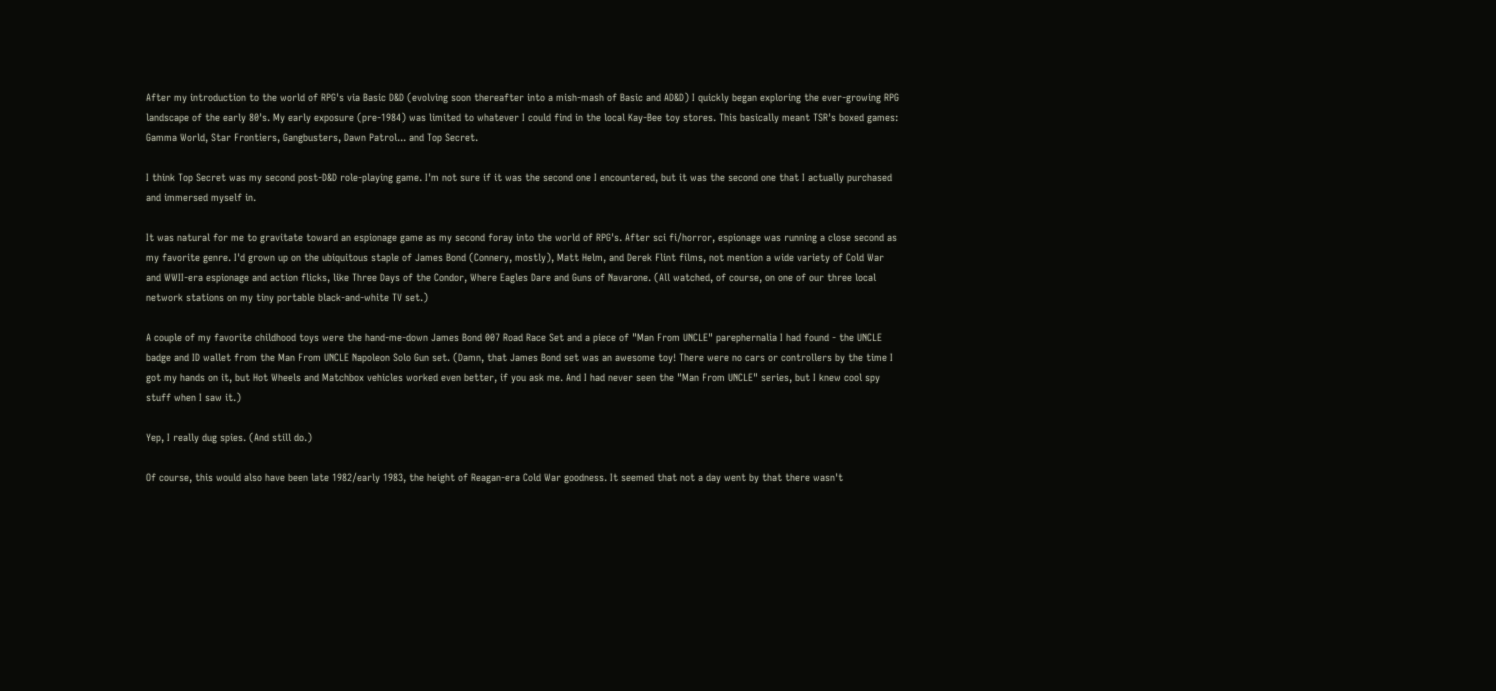After my introduction to the world of RPG's via Basic D&D (evolving soon thereafter into a mish-mash of Basic and AD&D) I quickly began exploring the ever-growing RPG landscape of the early 80's. My early exposure (pre-1984) was limited to whatever I could find in the local Kay-Bee toy stores. This basically meant TSR's boxed games: Gamma World, Star Frontiers, Gangbusters, Dawn Patrol... and Top Secret.

I think Top Secret was my second post-D&D role-playing game. I'm not sure if it was the second one I encountered, but it was the second one that I actually purchased and immersed myself in.

It was natural for me to gravitate toward an espionage game as my second foray into the world of RPG's. After sci fi/horror, espionage was running a close second as my favorite genre. I'd grown up on the ubiquitous staple of James Bond (Connery, mostly), Matt Helm, and Derek Flint films, not mention a wide variety of Cold War and WWII-era espionage and action flicks, like Three Days of the Condor, Where Eagles Dare and Guns of Navarone. (All watched, of course, on one of our three local network stations on my tiny portable black-and-white TV set.)

A couple of my favorite childhood toys were the hand-me-down James Bond 007 Road Race Set and a piece of "Man From UNCLE" parephernalia I had found - the UNCLE badge and ID wallet from the Man From UNCLE Napoleon Solo Gun set. (Damn, that James Bond set was an awesome toy! There were no cars or controllers by the time I got my hands on it, but Hot Wheels and Matchbox vehicles worked even better, if you ask me. And I had never seen the "Man From UNCLE" series, but I knew cool spy stuff when I saw it.)

Yep, I really dug spies. (And still do.)

Of course, this would also have been late 1982/early 1983, the height of Reagan-era Cold War goodness. It seemed that not a day went by that there wasn't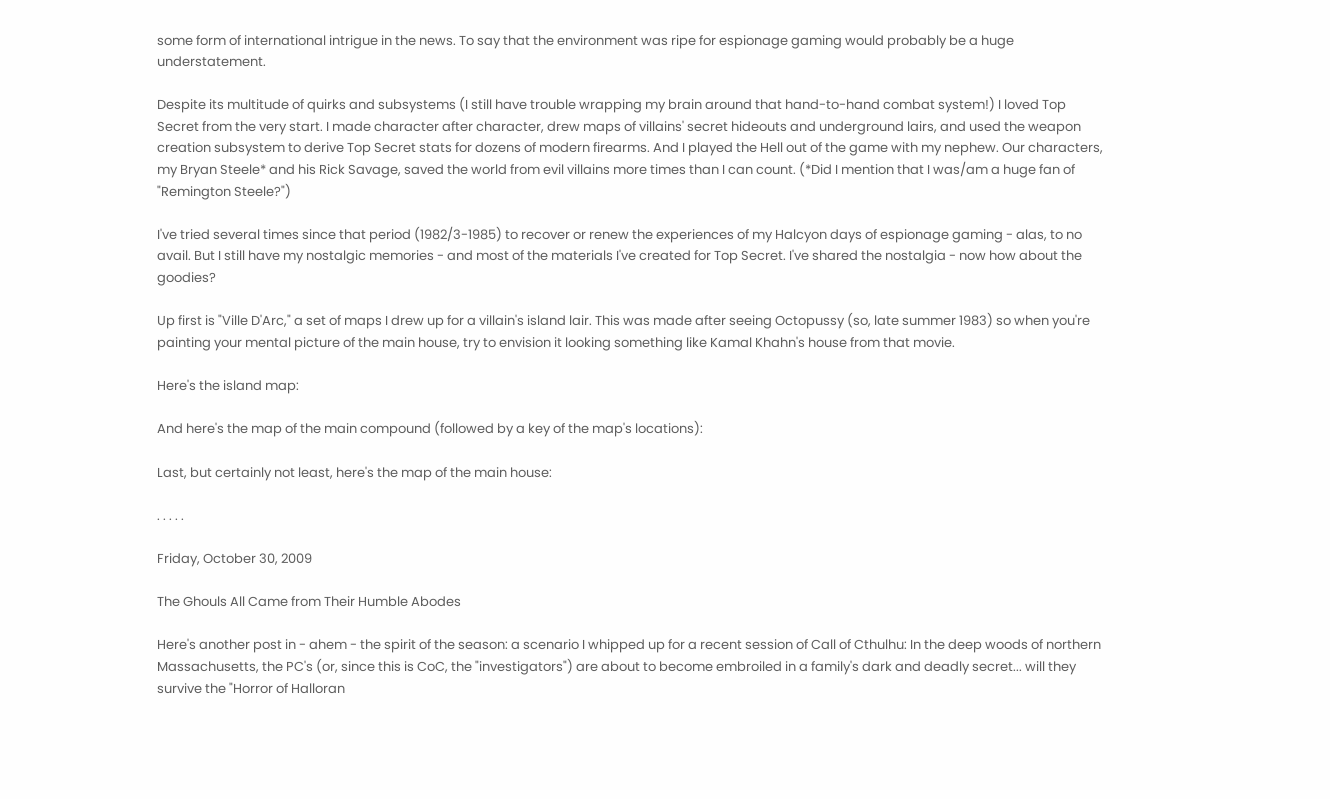some form of international intrigue in the news. To say that the environment was ripe for espionage gaming would probably be a huge understatement.

Despite its multitude of quirks and subsystems (I still have trouble wrapping my brain around that hand-to-hand combat system!) I loved Top Secret from the very start. I made character after character, drew maps of villains' secret hideouts and underground lairs, and used the weapon creation subsystem to derive Top Secret stats for dozens of modern firearms. And I played the Hell out of the game with my nephew. Our characters, my Bryan Steele* and his Rick Savage, saved the world from evil villains more times than I can count. (*Did I mention that I was/am a huge fan of "Remington Steele?")

I've tried several times since that period (1982/3-1985) to recover or renew the experiences of my Halcyon days of espionage gaming - alas, to no avail. But I still have my nostalgic memories - and most of the materials I've created for Top Secret. I've shared the nostalgia - now how about the goodies?

Up first is "Ville D'Arc," a set of maps I drew up for a villain's island lair. This was made after seeing Octopussy (so, late summer 1983) so when you're painting your mental picture of the main house, try to envision it looking something like Kamal Khahn's house from that movie.

Here's the island map:

And here's the map of the main compound (followed by a key of the map's locations):

Last, but certainly not least, here's the map of the main house:

. . . . .

Friday, October 30, 2009

The Ghouls All Came from Their Humble Abodes

Here's another post in - ahem - the spirit of the season: a scenario I whipped up for a recent session of Call of Cthulhu: In the deep woods of northern Massachusetts, the PC's (or, since this is CoC, the "investigators") are about to become embroiled in a family's dark and deadly secret... will they survive the "Horror of Halloran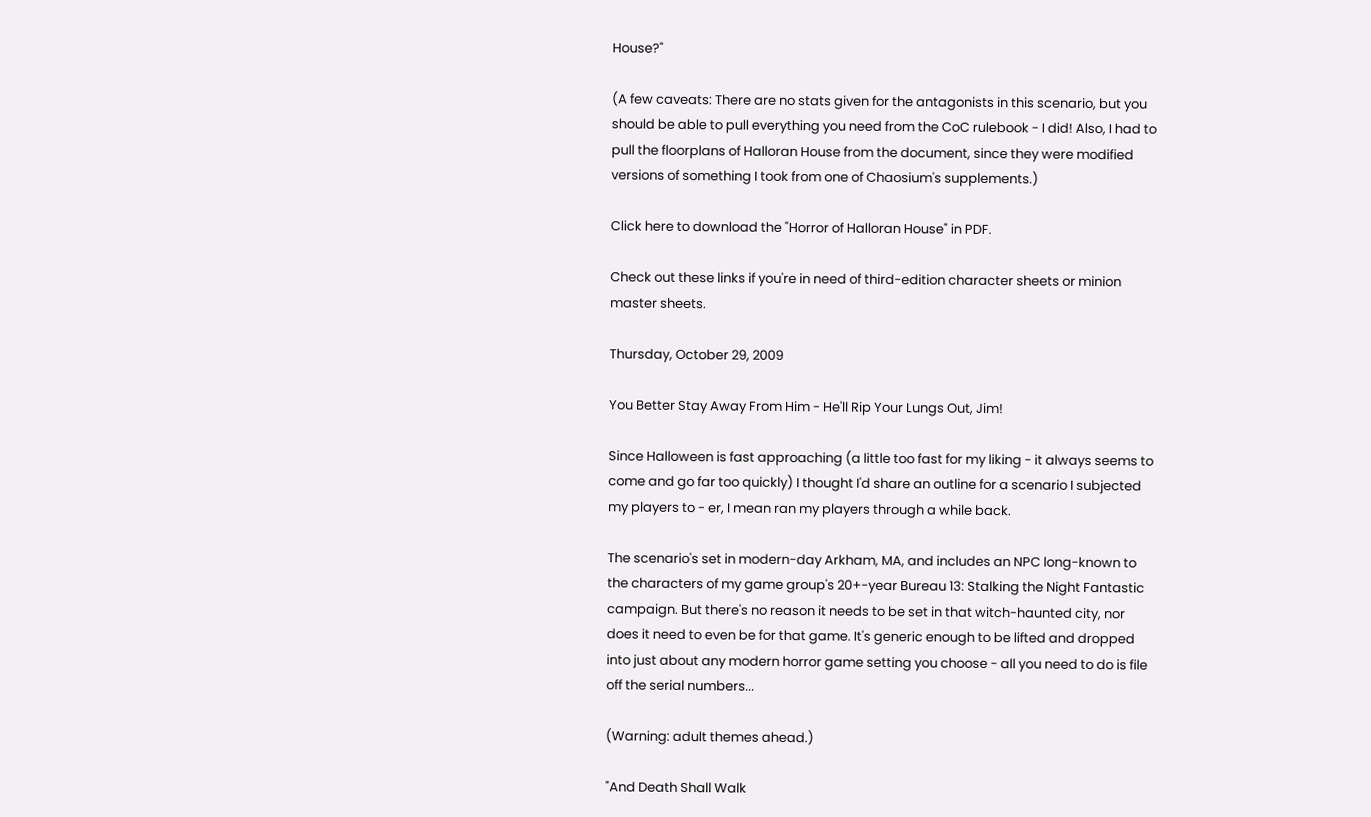House?"

(A few caveats: There are no stats given for the antagonists in this scenario, but you should be able to pull everything you need from the CoC rulebook - I did! Also, I had to pull the floorplans of Halloran House from the document, since they were modified versions of something I took from one of Chaosium's supplements.)

Click here to download the "Horror of Halloran House" in PDF.

Check out these links if you're in need of third-edition character sheets or minion master sheets.

Thursday, October 29, 2009

You Better Stay Away From Him - He'll Rip Your Lungs Out, Jim!

Since Halloween is fast approaching (a little too fast for my liking - it always seems to come and go far too quickly) I thought I'd share an outline for a scenario I subjected my players to - er, I mean ran my players through a while back.

The scenario's set in modern-day Arkham, MA, and includes an NPC long-known to the characters of my game group's 20+-year Bureau 13: Stalking the Night Fantastic campaign. But there's no reason it needs to be set in that witch-haunted city, nor does it need to even be for that game. It's generic enough to be lifted and dropped into just about any modern horror game setting you choose - all you need to do is file off the serial numbers...

(Warning: adult themes ahead.)

"And Death Shall Walk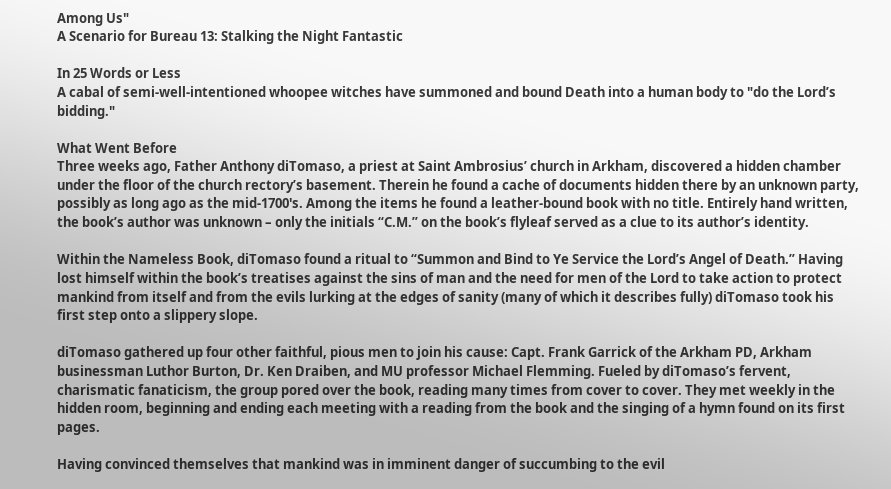Among Us"
A Scenario for Bureau 13: Stalking the Night Fantastic

In 25 Words or Less
A cabal of semi-well-intentioned whoopee witches have summoned and bound Death into a human body to "do the Lord’s bidding."

What Went Before
Three weeks ago, Father Anthony diTomaso, a priest at Saint Ambrosius’ church in Arkham, discovered a hidden chamber under the floor of the church rectory’s basement. Therein he found a cache of documents hidden there by an unknown party, possibly as long ago as the mid-1700's. Among the items he found a leather-bound book with no title. Entirely hand written, the book’s author was unknown – only the initials “C.M.” on the book’s flyleaf served as a clue to its author’s identity.

Within the Nameless Book, diTomaso found a ritual to “Summon and Bind to Ye Service the Lord’s Angel of Death.” Having lost himself within the book’s treatises against the sins of man and the need for men of the Lord to take action to protect mankind from itself and from the evils lurking at the edges of sanity (many of which it describes fully) diTomaso took his first step onto a slippery slope.

diTomaso gathered up four other faithful, pious men to join his cause: Capt. Frank Garrick of the Arkham PD, Arkham businessman Luthor Burton, Dr. Ken Draiben, and MU professor Michael Flemming. Fueled by diTomaso’s fervent, charismatic fanaticism, the group pored over the book, reading many times from cover to cover. They met weekly in the hidden room, beginning and ending each meeting with a reading from the book and the singing of a hymn found on its first pages.

Having convinced themselves that mankind was in imminent danger of succumbing to the evil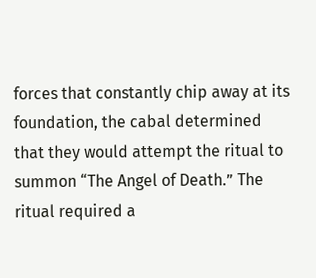forces that constantly chip away at its foundation, the cabal determined that they would attempt the ritual to summon “The Angel of Death.” The ritual required a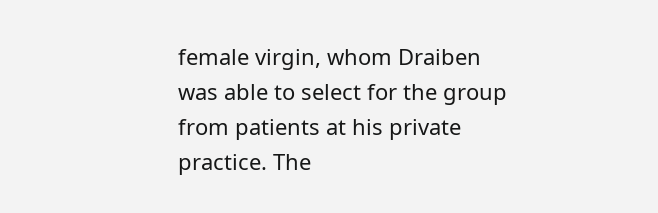female virgin, whom Draiben was able to select for the group from patients at his private practice. The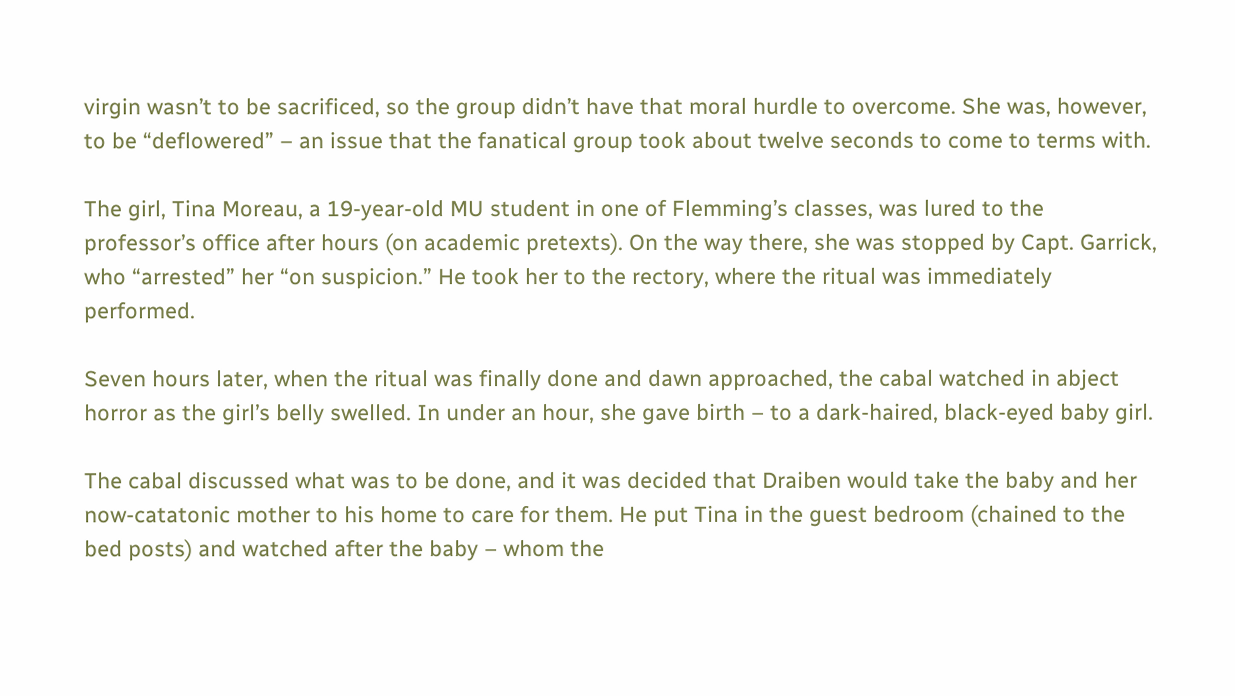virgin wasn’t to be sacrificed, so the group didn’t have that moral hurdle to overcome. She was, however, to be “deflowered” – an issue that the fanatical group took about twelve seconds to come to terms with.

The girl, Tina Moreau, a 19-year-old MU student in one of Flemming’s classes, was lured to the professor’s office after hours (on academic pretexts). On the way there, she was stopped by Capt. Garrick, who “arrested” her “on suspicion.” He took her to the rectory, where the ritual was immediately performed.

Seven hours later, when the ritual was finally done and dawn approached, the cabal watched in abject horror as the girl’s belly swelled. In under an hour, she gave birth – to a dark-haired, black-eyed baby girl.

The cabal discussed what was to be done, and it was decided that Draiben would take the baby and her now-catatonic mother to his home to care for them. He put Tina in the guest bedroom (chained to the bed posts) and watched after the baby – whom the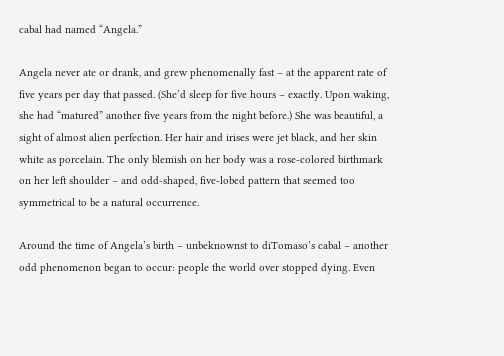cabal had named “Angela.”

Angela never ate or drank, and grew phenomenally fast – at the apparent rate of five years per day that passed. (She’d sleep for five hours – exactly. Upon waking, she had “matured” another five years from the night before.) She was beautiful, a sight of almost alien perfection. Her hair and irises were jet black, and her skin white as porcelain. The only blemish on her body was a rose-colored birthmark on her left shoulder – and odd-shaped, five-lobed pattern that seemed too symmetrical to be a natural occurrence.

Around the time of Angela’s birth – unbeknownst to diTomaso’s cabal – another odd phenomenon began to occur: people the world over stopped dying. Even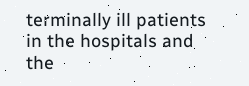terminally ill patients in the hospitals and the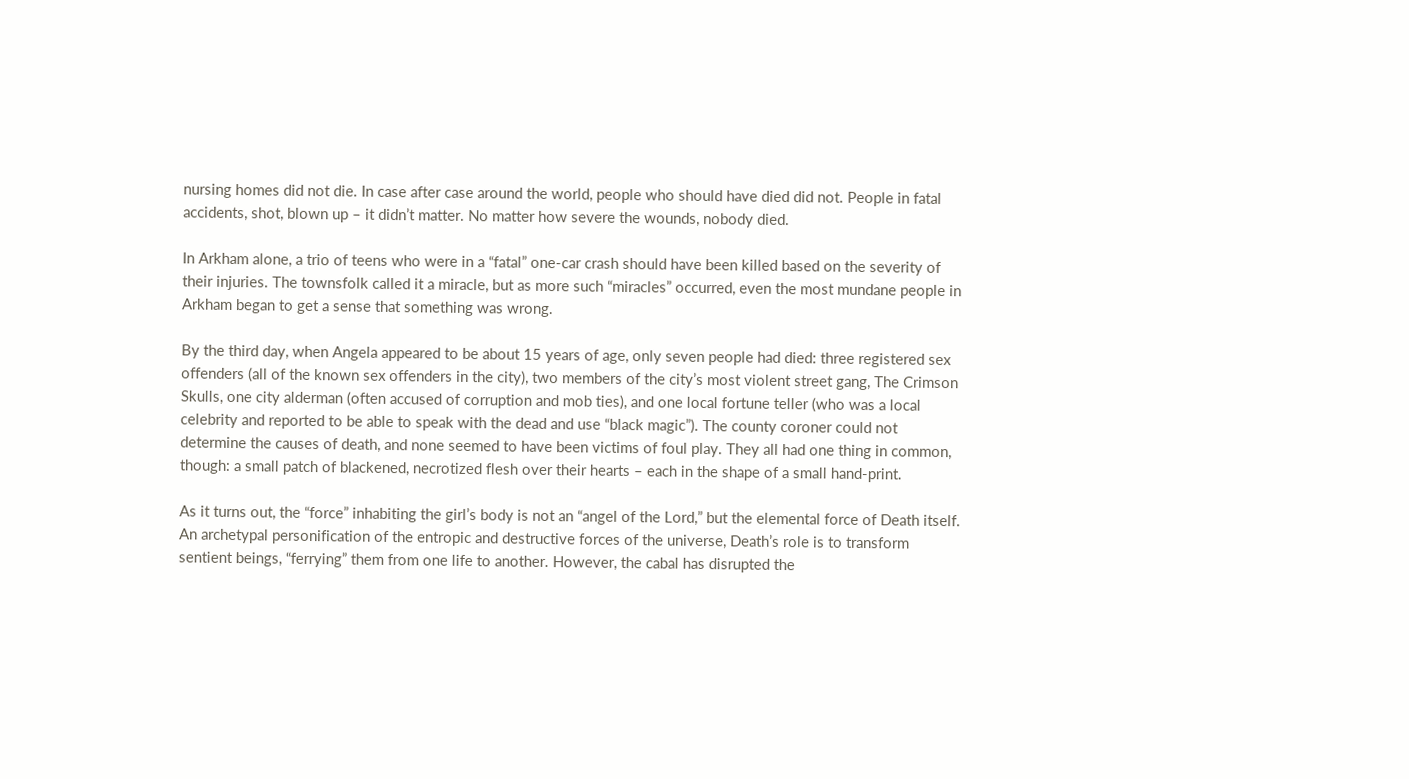nursing homes did not die. In case after case around the world, people who should have died did not. People in fatal accidents, shot, blown up – it didn’t matter. No matter how severe the wounds, nobody died.

In Arkham alone, a trio of teens who were in a “fatal” one-car crash should have been killed based on the severity of their injuries. The townsfolk called it a miracle, but as more such “miracles” occurred, even the most mundane people in Arkham began to get a sense that something was wrong.

By the third day, when Angela appeared to be about 15 years of age, only seven people had died: three registered sex offenders (all of the known sex offenders in the city), two members of the city’s most violent street gang, The Crimson Skulls, one city alderman (often accused of corruption and mob ties), and one local fortune teller (who was a local celebrity and reported to be able to speak with the dead and use “black magic”). The county coroner could not determine the causes of death, and none seemed to have been victims of foul play. They all had one thing in common, though: a small patch of blackened, necrotized flesh over their hearts – each in the shape of a small hand-print.

As it turns out, the “force” inhabiting the girl’s body is not an “angel of the Lord,” but the elemental force of Death itself. An archetypal personification of the entropic and destructive forces of the universe, Death’s role is to transform sentient beings, “ferrying” them from one life to another. However, the cabal has disrupted the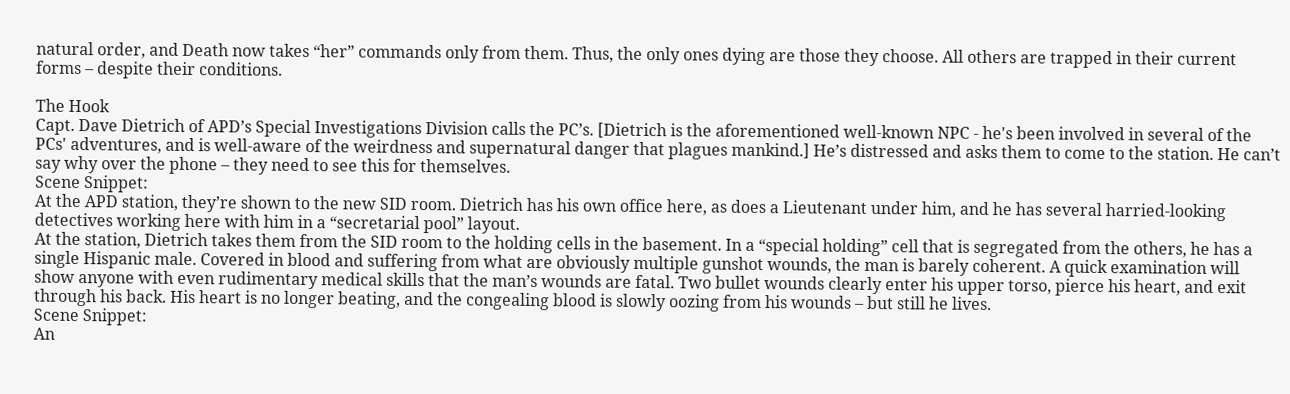natural order, and Death now takes “her” commands only from them. Thus, the only ones dying are those they choose. All others are trapped in their current forms – despite their conditions.

The Hook
Capt. Dave Dietrich of APD’s Special Investigations Division calls the PC’s. [Dietrich is the aforementioned well-known NPC - he's been involved in several of the PCs' adventures, and is well-aware of the weirdness and supernatural danger that plagues mankind.] He’s distressed and asks them to come to the station. He can’t say why over the phone – they need to see this for themselves.
Scene Snippet:
At the APD station, they’re shown to the new SID room. Dietrich has his own office here, as does a Lieutenant under him, and he has several harried-looking detectives working here with him in a “secretarial pool” layout.
At the station, Dietrich takes them from the SID room to the holding cells in the basement. In a “special holding” cell that is segregated from the others, he has a single Hispanic male. Covered in blood and suffering from what are obviously multiple gunshot wounds, the man is barely coherent. A quick examination will show anyone with even rudimentary medical skills that the man’s wounds are fatal. Two bullet wounds clearly enter his upper torso, pierce his heart, and exit through his back. His heart is no longer beating, and the congealing blood is slowly oozing from his wounds – but still he lives.
Scene Snippet:
An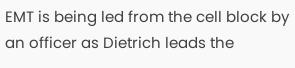EMT is being led from the cell block by an officer as Dietrich leads the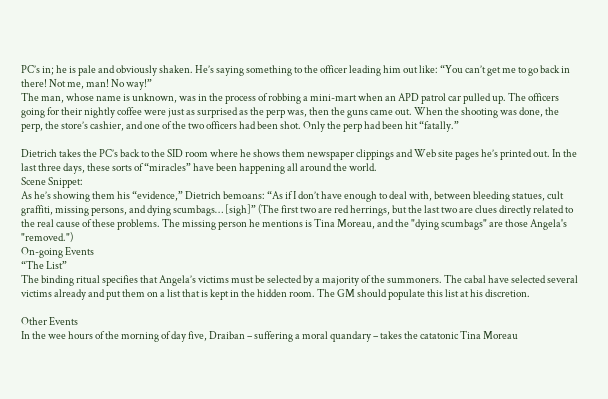PC’s in; he is pale and obviously shaken. He’s saying something to the officer leading him out like: “You can’t get me to go back in there! Not me, man! No way!”
The man, whose name is unknown, was in the process of robbing a mini-mart when an APD patrol car pulled up. The officers going for their nightly coffee were just as surprised as the perp was, then the guns came out. When the shooting was done, the perp, the store’s cashier, and one of the two officers had been shot. Only the perp had been hit “fatally.”

Dietrich takes the PC’s back to the SID room where he shows them newspaper clippings and Web site pages he’s printed out. In the last three days, these sorts of “miracles” have been happening all around the world.
Scene Snippet:
As he’s showing them his “evidence,” Dietrich bemoans: “As if I don’t have enough to deal with, between bleeding statues, cult graffiti, missing persons, and dying scumbags… [sigh]” (The first two are red herrings, but the last two are clues directly related to the real cause of these problems. The missing person he mentions is Tina Moreau, and the "dying scumbags" are those Angela's "removed.")
On-going Events
“The List”
The binding ritual specifies that Angela’s victims must be selected by a majority of the summoners. The cabal have selected several victims already and put them on a list that is kept in the hidden room. The GM should populate this list at his discretion.

Other Events
In the wee hours of the morning of day five, Draiban – suffering a moral quandary – takes the catatonic Tina Moreau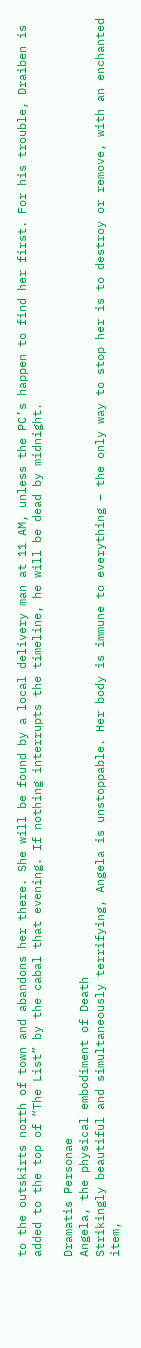to the outskirts north of town and abandons her there. She will be found by a local delivery man at 11 AM, unless the PC’s happen to find her first. For his trouble, Draiben is added to the top of “The List” by the cabal that evening. If nothing interrupts the timeline, he will be dead by midnight.

Dramatis Personae
Angela, the physical embodiment of Death
Strikingly beautiful and simultaneously terrifying, Angela is unstoppable. Her body is immune to everything – the only way to stop her is to destroy or remove, with an enchanted item,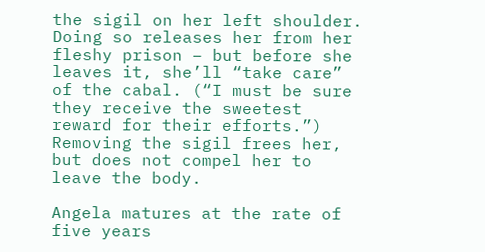the sigil on her left shoulder. Doing so releases her from her fleshy prison – but before she leaves it, she’ll “take care” of the cabal. (“I must be sure they receive the sweetest reward for their efforts.”) Removing the sigil frees her, but does not compel her to leave the body.

Angela matures at the rate of five years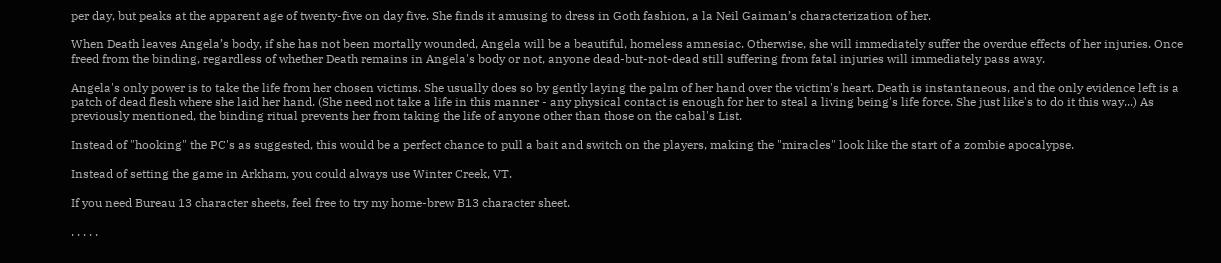per day, but peaks at the apparent age of twenty-five on day five. She finds it amusing to dress in Goth fashion, a la Neil Gaiman’s characterization of her.

When Death leaves Angela’s body, if she has not been mortally wounded, Angela will be a beautiful, homeless amnesiac. Otherwise, she will immediately suffer the overdue effects of her injuries. Once freed from the binding, regardless of whether Death remains in Angela's body or not, anyone dead-but-not-dead still suffering from fatal injuries will immediately pass away.

Angela's only power is to take the life from her chosen victims. She usually does so by gently laying the palm of her hand over the victim's heart. Death is instantaneous, and the only evidence left is a patch of dead flesh where she laid her hand. (She need not take a life in this manner - any physical contact is enough for her to steal a living being's life force. She just like's to do it this way...) As previously mentioned, the binding ritual prevents her from taking the life of anyone other than those on the cabal's List.

Instead of "hooking" the PC's as suggested, this would be a perfect chance to pull a bait and switch on the players, making the "miracles" look like the start of a zombie apocalypse.

Instead of setting the game in Arkham, you could always use Winter Creek, VT.

If you need Bureau 13 character sheets, feel free to try my home-brew B13 character sheet.

. . . . .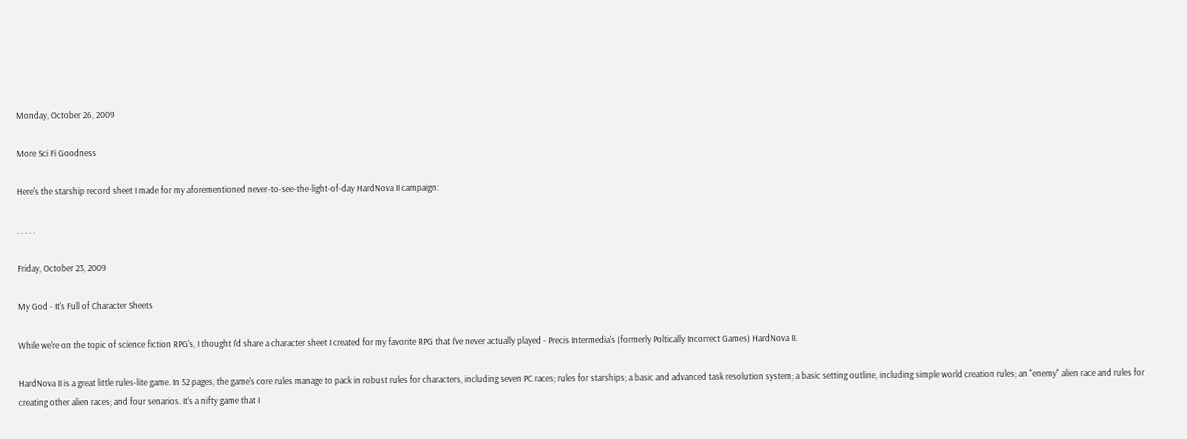Monday, October 26, 2009

More Sci Fi Goodness

Here's the starship record sheet I made for my aforementioned never-to-see-the-light-of-day HardNova II campaign:

. . . . .

Friday, October 23, 2009

My God - It's Full of Character Sheets

While we're on the topic of science fiction RPG's, I thought I'd share a character sheet I created for my favorite RPG that I've never actually played - Precis Intermedia's (formerly Poltically Incorrect Games) HardNova II.

HardNova II is a great little rules-lite game. In 52 pages, the game's core rules manage to pack in robust rules for characters, including seven PC races; rules for starships; a basic and advanced task resolution system; a basic setting outline, including simple world creation rules; an "enemy" alien race and rules for creating other alien races; and four senarios. It's a nifty game that I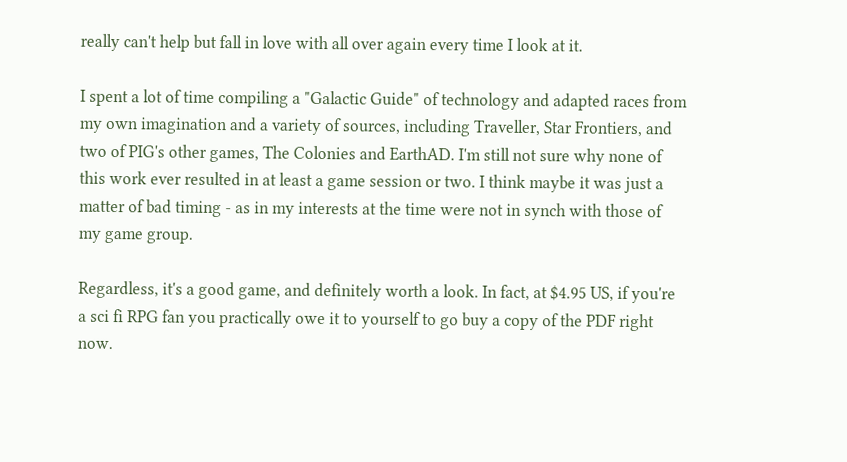really can't help but fall in love with all over again every time I look at it.

I spent a lot of time compiling a "Galactic Guide" of technology and adapted races from my own imagination and a variety of sources, including Traveller, Star Frontiers, and two of PIG's other games, The Colonies and EarthAD. I'm still not sure why none of this work ever resulted in at least a game session or two. I think maybe it was just a matter of bad timing - as in my interests at the time were not in synch with those of my game group.

Regardless, it's a good game, and definitely worth a look. In fact, at $4.95 US, if you're a sci fi RPG fan you practically owe it to yourself to go buy a copy of the PDF right now.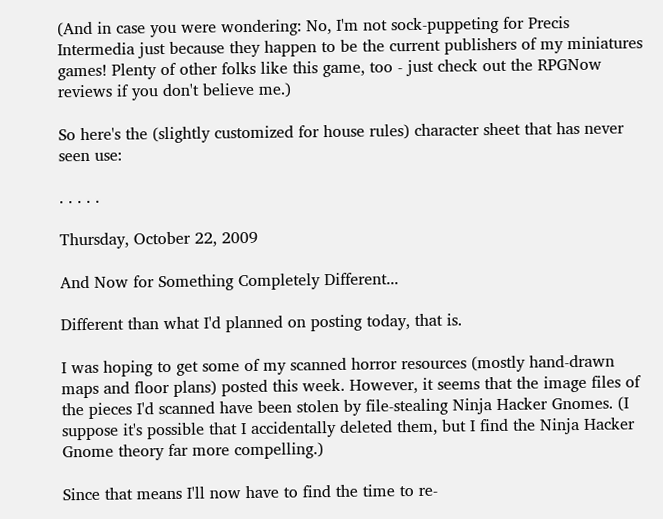(And in case you were wondering: No, I'm not sock-puppeting for Precis Intermedia just because they happen to be the current publishers of my miniatures games! Plenty of other folks like this game, too - just check out the RPGNow reviews if you don't believe me.)

So here's the (slightly customized for house rules) character sheet that has never seen use:

. . . . .

Thursday, October 22, 2009

And Now for Something Completely Different...

Different than what I'd planned on posting today, that is.

I was hoping to get some of my scanned horror resources (mostly hand-drawn maps and floor plans) posted this week. However, it seems that the image files of the pieces I'd scanned have been stolen by file-stealing Ninja Hacker Gnomes. (I suppose it's possible that I accidentally deleted them, but I find the Ninja Hacker Gnome theory far more compelling.)

Since that means I'll now have to find the time to re-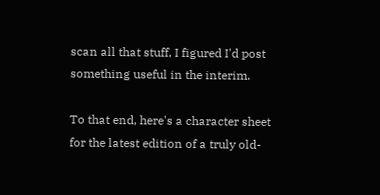scan all that stuff, I figured I'd post something useful in the interim.

To that end, here's a character sheet for the latest edition of a truly old-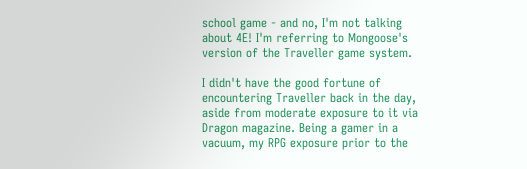school game - and no, I'm not talking about 4E! I'm referring to Mongoose's version of the Traveller game system.

I didn't have the good fortune of encountering Traveller back in the day, aside from moderate exposure to it via Dragon magazine. Being a gamer in a vacuum, my RPG exposure prior to the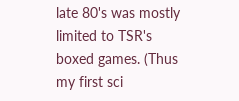late 80's was mostly limited to TSR's boxed games. (Thus my first sci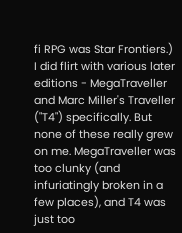fi RPG was Star Frontiers.) I did flirt with various later editions - MegaTraveller and Marc Miller's Traveller ("T4") specifically. But none of these really grew on me. MegaTraveller was too clunky (and infuriatingly broken in a few places), and T4 was just too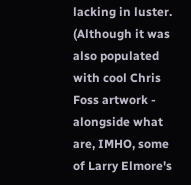lacking in luster. (Although it was also populated with cool Chris Foss artwork - alongside what are, IMHO, some of Larry Elmore's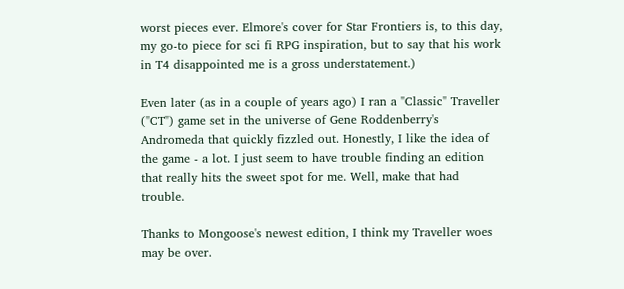worst pieces ever. Elmore's cover for Star Frontiers is, to this day, my go-to piece for sci fi RPG inspiration, but to say that his work in T4 disappointed me is a gross understatement.)

Even later (as in a couple of years ago) I ran a "Classic" Traveller ("CT") game set in the universe of Gene Roddenberry's Andromeda that quickly fizzled out. Honestly, I like the idea of the game - a lot. I just seem to have trouble finding an edition that really hits the sweet spot for me. Well, make that had trouble.

Thanks to Mongoose's newest edition, I think my Traveller woes may be over.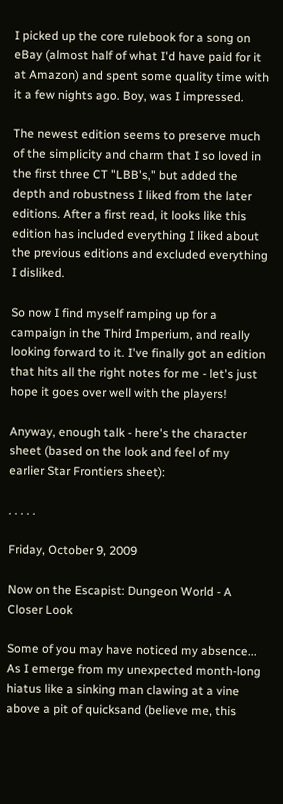I picked up the core rulebook for a song on eBay (almost half of what I'd have paid for it at Amazon) and spent some quality time with it a few nights ago. Boy, was I impressed.

The newest edition seems to preserve much of the simplicity and charm that I so loved in the first three CT "LBB's," but added the depth and robustness I liked from the later editions. After a first read, it looks like this edition has included everything I liked about the previous editions and excluded everything I disliked.

So now I find myself ramping up for a campaign in the Third Imperium, and really looking forward to it. I've finally got an edition that hits all the right notes for me - let's just hope it goes over well with the players!

Anyway, enough talk - here's the character sheet (based on the look and feel of my earlier Star Frontiers sheet):

. . . . .

Friday, October 9, 2009

Now on the Escapist: Dungeon World - A Closer Look

Some of you may have noticed my absence... As I emerge from my unexpected month-long hiatus like a sinking man clawing at a vine above a pit of quicksand (believe me, this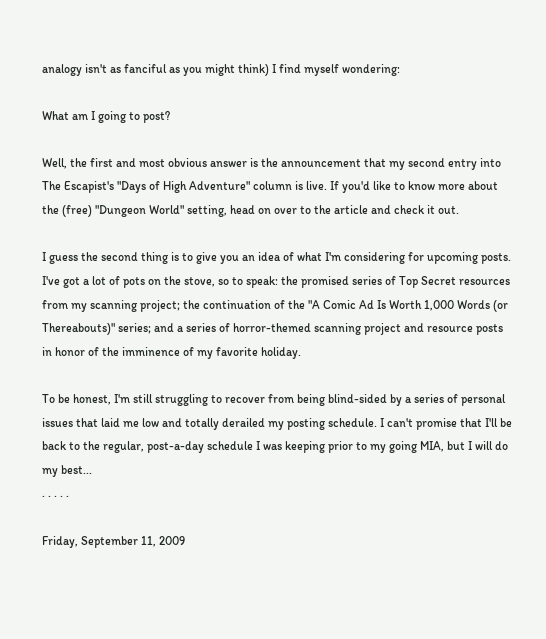analogy isn't as fanciful as you might think) I find myself wondering:

What am I going to post?

Well, the first and most obvious answer is the announcement that my second entry into The Escapist's "Days of High Adventure" column is live. If you'd like to know more about the (free) "Dungeon World" setting, head on over to the article and check it out.

I guess the second thing is to give you an idea of what I'm considering for upcoming posts. I've got a lot of pots on the stove, so to speak: the promised series of Top Secret resources from my scanning project; the continuation of the "A Comic Ad Is Worth 1,000 Words (or Thereabouts)" series; and a series of horror-themed scanning project and resource posts in honor of the imminence of my favorite holiday.

To be honest, I'm still struggling to recover from being blind-sided by a series of personal issues that laid me low and totally derailed my posting schedule. I can't promise that I'll be back to the regular, post-a-day schedule I was keeping prior to my going MIA, but I will do my best...
. . . . .

Friday, September 11, 2009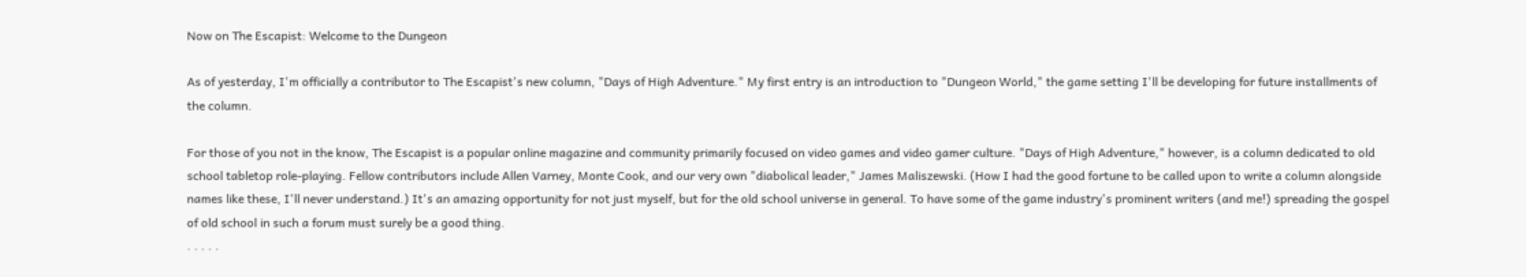Now on The Escapist: Welcome to the Dungeon

As of yesterday, I'm officially a contributor to The Escapist's new column, "Days of High Adventure." My first entry is an introduction to "Dungeon World," the game setting I'll be developing for future installments of the column.

For those of you not in the know, The Escapist is a popular online magazine and community primarily focused on video games and video gamer culture. "Days of High Adventure," however, is a column dedicated to old school tabletop role-playing. Fellow contributors include Allen Varney, Monte Cook, and our very own "diabolical leader," James Maliszewski. (How I had the good fortune to be called upon to write a column alongside names like these, I'll never understand.) It's an amazing opportunity for not just myself, but for the old school universe in general. To have some of the game industry's prominent writers (and me!) spreading the gospel of old school in such a forum must surely be a good thing.
. . . . .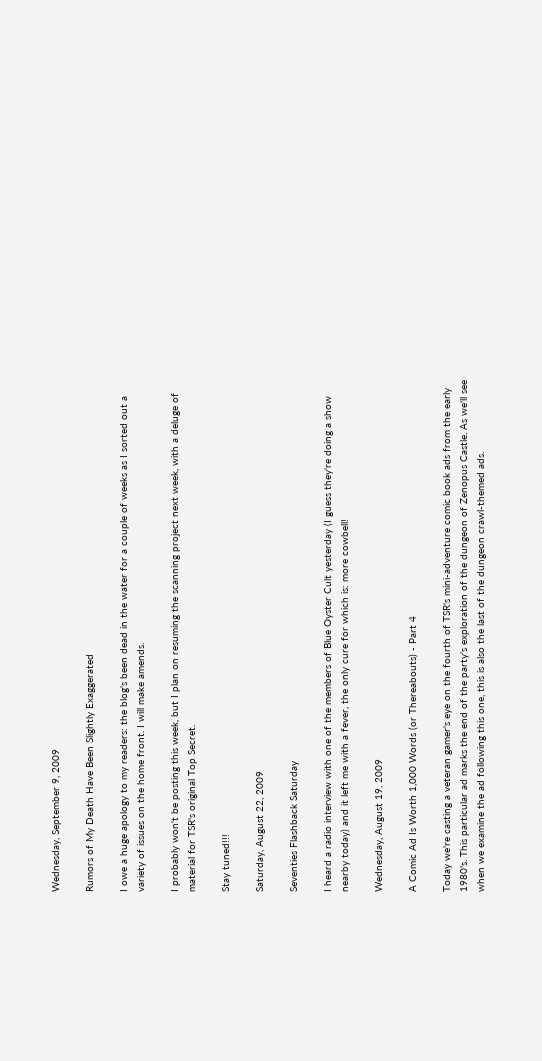Wednesday, September 9, 2009

Rumors of My Death Have Been Slightly Exaggerated

I owe a huge apology to my readers: the blog's been dead in the water for a couple of weeks as I sorted out a variety of issues on the home front. I will make amends.

I probably won't be posting this week, but I plan on resuming the scanning project next week, with a deluge of material for TSR's original Top Secret.

Stay tuned!!!

Saturday, August 22, 2009

Seventies Flashback Saturday

I heard a radio interview with one of the members of Blue Oyster Cult yesterday (I guess they're doing a show nearby today) and it left me with a fever, the only cure for which is: more cowbell!

Wednesday, August 19, 2009

A Comic Ad Is Worth 1,000 Words (or Thereabouts) - Part 4

Today we're casting a veteran gamer's eye on the fourth of TSR's mini-adventure comic book ads from the early 1980's. This particular ad marks the end of the party's exploration of the dungeon of Zenopus Castle. As we'll see when we examine the ad following this one, this is also the last of the dungeon crawl-themed ads.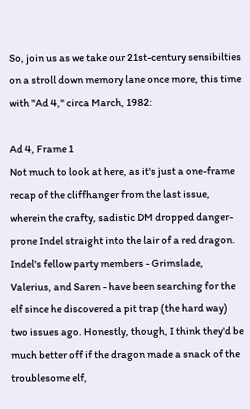So, join us as we take our 21st-century sensibilties on a stroll down memory lane once more, this time with "Ad 4," circa March, 1982:

Ad 4, Frame 1
Not much to look at here, as it's just a one-frame recap of the cliffhanger from the last issue, wherein the crafty, sadistic DM dropped danger-prone Indel straight into the lair of a red dragon. Indel's fellow party members - Grimslade, Valerius, and Saren - have been searching for the elf since he discovered a pit trap (the hard way) two issues ago. Honestly, though, I think they'd be much better off if the dragon made a snack of the troublesome elf,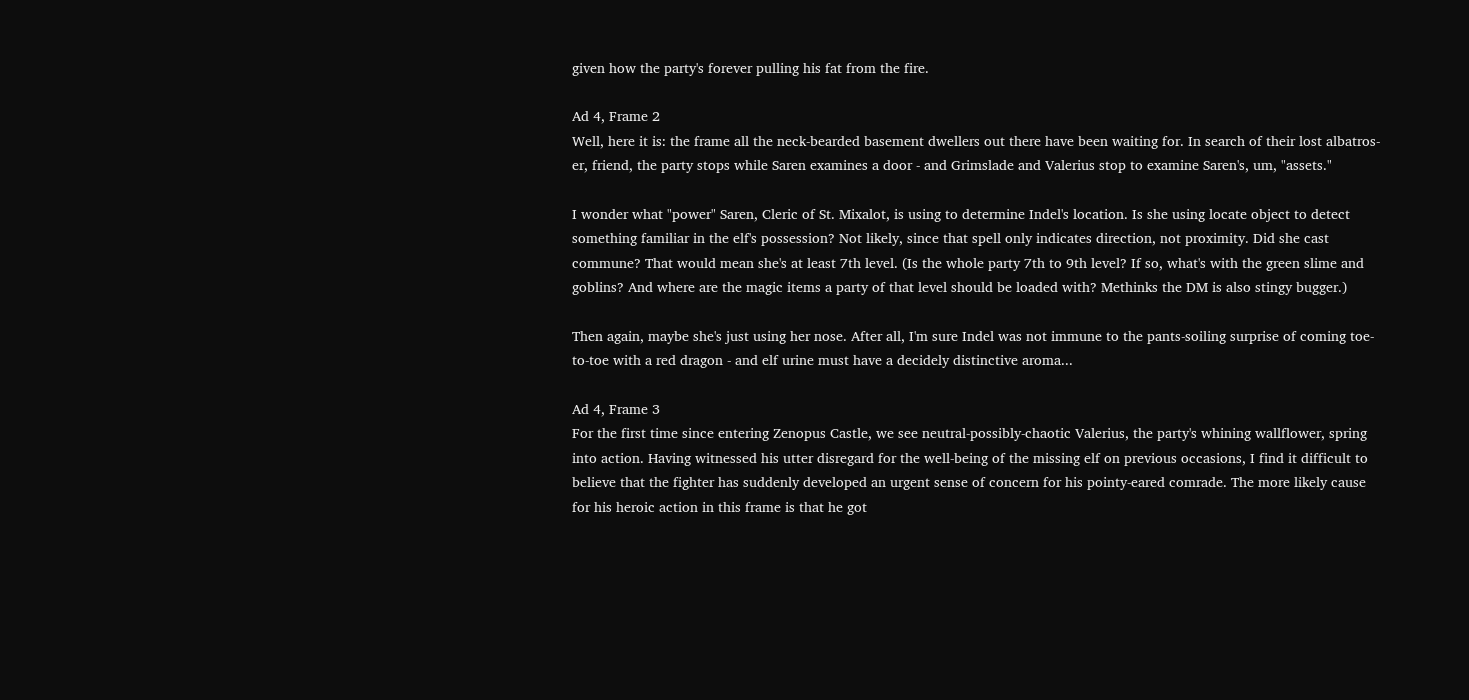given how the party's forever pulling his fat from the fire.

Ad 4, Frame 2
Well, here it is: the frame all the neck-bearded basement dwellers out there have been waiting for. In search of their lost albatros- er, friend, the party stops while Saren examines a door - and Grimslade and Valerius stop to examine Saren's, um, "assets."

I wonder what "power" Saren, Cleric of St. Mixalot, is using to determine Indel's location. Is she using locate object to detect something familiar in the elf's possession? Not likely, since that spell only indicates direction, not proximity. Did she cast commune? That would mean she's at least 7th level. (Is the whole party 7th to 9th level? If so, what's with the green slime and goblins? And where are the magic items a party of that level should be loaded with? Methinks the DM is also stingy bugger.)

Then again, maybe she's just using her nose. After all, I'm sure Indel was not immune to the pants-soiling surprise of coming toe-to-toe with a red dragon - and elf urine must have a decidely distinctive aroma...

Ad 4, Frame 3
For the first time since entering Zenopus Castle, we see neutral-possibly-chaotic Valerius, the party's whining wallflower, spring into action. Having witnessed his utter disregard for the well-being of the missing elf on previous occasions, I find it difficult to believe that the fighter has suddenly developed an urgent sense of concern for his pointy-eared comrade. The more likely cause for his heroic action in this frame is that he got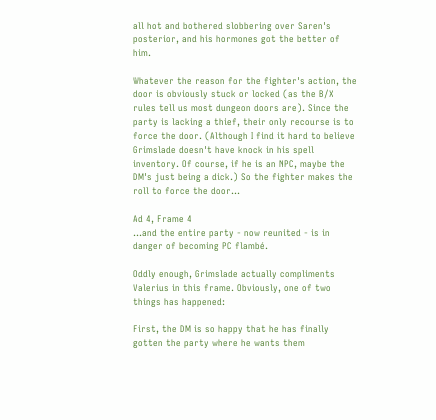all hot and bothered slobbering over Saren's posterior, and his hormones got the better of him.

Whatever the reason for the fighter's action, the door is obviously stuck or locked (as the B/X rules tell us most dungeon doors are). Since the party is lacking a thief, their only recourse is to force the door. (Although I find it hard to believe Grimslade doesn't have knock in his spell inventory. Of course, if he is an NPC, maybe the DM's just being a dick.) So the fighter makes the roll to force the door...

Ad 4, Frame 4
...and the entire party - now reunited - is in danger of becoming PC flambé.

Oddly enough, Grimslade actually compliments Valerius in this frame. Obviously, one of two things has happened:

First, the DM is so happy that he has finally gotten the party where he wants them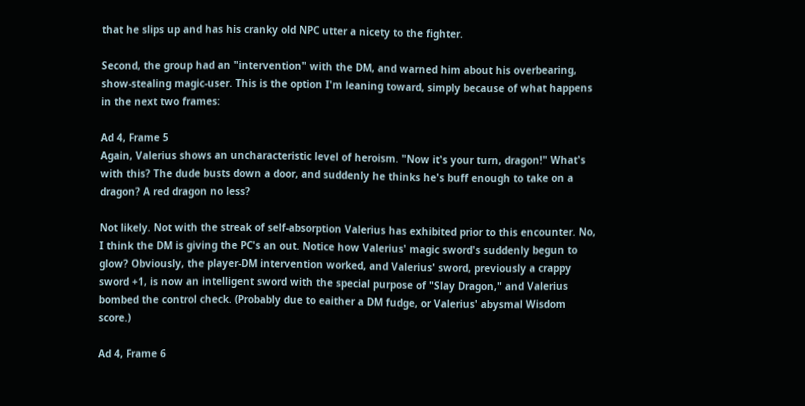that he slips up and has his cranky old NPC utter a nicety to the fighter.

Second, the group had an "intervention" with the DM, and warned him about his overbearing, show-stealing magic-user. This is the option I'm leaning toward, simply because of what happens in the next two frames:

Ad 4, Frame 5
Again, Valerius shows an uncharacteristic level of heroism. "Now it's your turn, dragon!" What's with this? The dude busts down a door, and suddenly he thinks he's buff enough to take on a dragon? A red dragon no less?

Not likely. Not with the streak of self-absorption Valerius has exhibited prior to this encounter. No, I think the DM is giving the PC's an out. Notice how Valerius' magic sword's suddenly begun to glow? Obviously, the player-DM intervention worked, and Valerius' sword, previously a crappy sword +1, is now an intelligent sword with the special purpose of "Slay Dragon," and Valerius bombed the control check. (Probably due to eaither a DM fudge, or Valerius' abysmal Wisdom score.)

Ad 4, Frame 6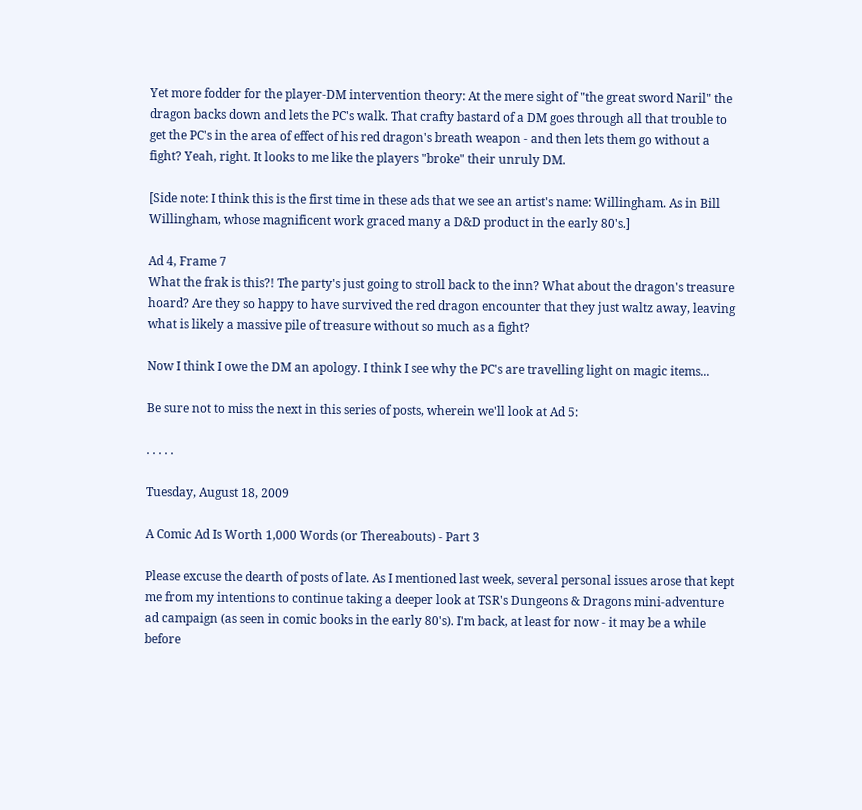Yet more fodder for the player-DM intervention theory: At the mere sight of "the great sword Naril" the dragon backs down and lets the PC's walk. That crafty bastard of a DM goes through all that trouble to get the PC's in the area of effect of his red dragon's breath weapon - and then lets them go without a fight? Yeah, right. It looks to me like the players "broke" their unruly DM.

[Side note: I think this is the first time in these ads that we see an artist's name: Willingham. As in Bill Willingham, whose magnificent work graced many a D&D product in the early 80's.]

Ad 4, Frame 7
What the frak is this?! The party's just going to stroll back to the inn? What about the dragon's treasure hoard? Are they so happy to have survived the red dragon encounter that they just waltz away, leaving what is likely a massive pile of treasure without so much as a fight?

Now I think I owe the DM an apology. I think I see why the PC's are travelling light on magic items...

Be sure not to miss the next in this series of posts, wherein we'll look at Ad 5:

. . . . .

Tuesday, August 18, 2009

A Comic Ad Is Worth 1,000 Words (or Thereabouts) - Part 3

Please excuse the dearth of posts of late. As I mentioned last week, several personal issues arose that kept me from my intentions to continue taking a deeper look at TSR's Dungeons & Dragons mini-adventure ad campaign (as seen in comic books in the early 80's). I'm back, at least for now - it may be a while before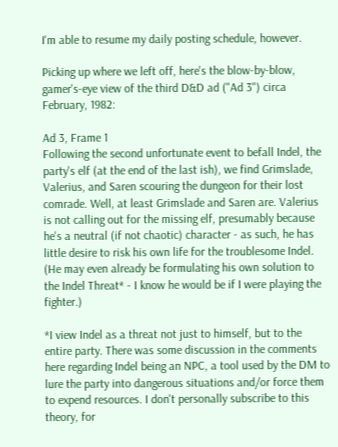I'm able to resume my daily posting schedule, however.

Picking up where we left off, here's the blow-by-blow, gamer's-eye view of the third D&D ad ("Ad 3") circa February, 1982:

Ad 3, Frame 1
Following the second unfortunate event to befall Indel, the party's elf (at the end of the last ish), we find Grimslade, Valerius, and Saren scouring the dungeon for their lost comrade. Well, at least Grimslade and Saren are. Valerius is not calling out for the missing elf, presumably because he's a neutral (if not chaotic) character - as such, he has little desire to risk his own life for the troublesome Indel. (He may even already be formulating his own solution to the Indel Threat* - I know he would be if I were playing the fighter.)

*I view Indel as a threat not just to himself, but to the entire party. There was some discussion in the comments here regarding Indel being an NPC, a tool used by the DM to lure the party into dangerous situations and/or force them to expend resources. I don't personally subscribe to this theory, for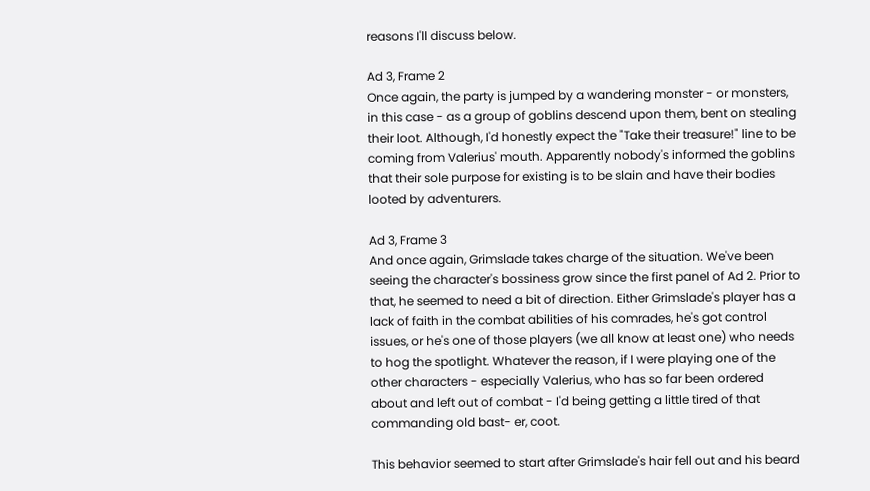reasons I'll discuss below.

Ad 3, Frame 2
Once again, the party is jumped by a wandering monster - or monsters, in this case - as a group of goblins descend upon them, bent on stealing their loot. Although, I'd honestly expect the "Take their treasure!" line to be coming from Valerius' mouth. Apparently nobody's informed the goblins that their sole purpose for existing is to be slain and have their bodies looted by adventurers.

Ad 3, Frame 3
And once again, Grimslade takes charge of the situation. We've been seeing the character's bossiness grow since the first panel of Ad 2. Prior to that, he seemed to need a bit of direction. Either Grimslade's player has a lack of faith in the combat abilities of his comrades, he's got control issues, or he's one of those players (we all know at least one) who needs to hog the spotlight. Whatever the reason, if I were playing one of the other characters - especially Valerius, who has so far been ordered about and left out of combat - I'd being getting a little tired of that commanding old bast- er, coot.

This behavior seemed to start after Grimslade's hair fell out and his beard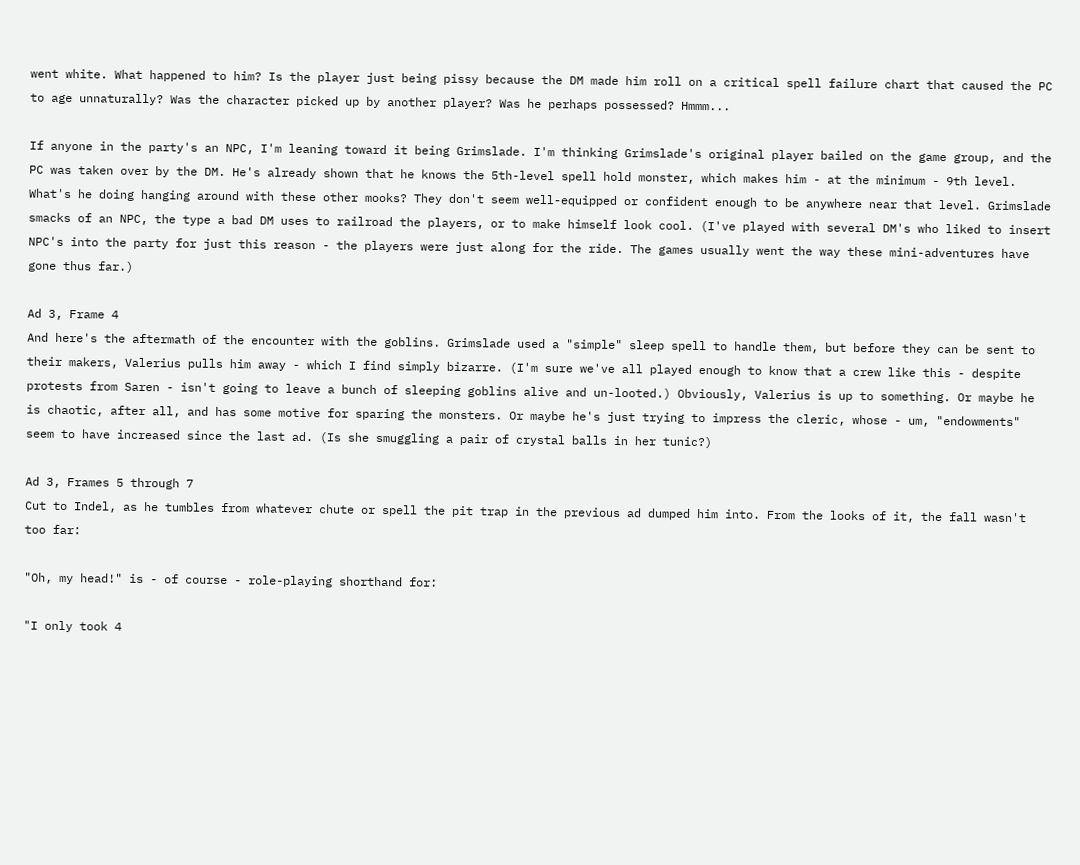went white. What happened to him? Is the player just being pissy because the DM made him roll on a critical spell failure chart that caused the PC to age unnaturally? Was the character picked up by another player? Was he perhaps possessed? Hmmm...

If anyone in the party's an NPC, I'm leaning toward it being Grimslade. I'm thinking Grimslade's original player bailed on the game group, and the PC was taken over by the DM. He's already shown that he knows the 5th-level spell hold monster, which makes him - at the minimum - 9th level. What's he doing hanging around with these other mooks? They don't seem well-equipped or confident enough to be anywhere near that level. Grimslade smacks of an NPC, the type a bad DM uses to railroad the players, or to make himself look cool. (I've played with several DM's who liked to insert NPC's into the party for just this reason - the players were just along for the ride. The games usually went the way these mini-adventures have gone thus far.)

Ad 3, Frame 4
And here's the aftermath of the encounter with the goblins. Grimslade used a "simple" sleep spell to handle them, but before they can be sent to their makers, Valerius pulls him away - which I find simply bizarre. (I'm sure we've all played enough to know that a crew like this - despite protests from Saren - isn't going to leave a bunch of sleeping goblins alive and un-looted.) Obviously, Valerius is up to something. Or maybe he is chaotic, after all, and has some motive for sparing the monsters. Or maybe he's just trying to impress the cleric, whose - um, "endowments" seem to have increased since the last ad. (Is she smuggling a pair of crystal balls in her tunic?)

Ad 3, Frames 5 through 7
Cut to Indel, as he tumbles from whatever chute or spell the pit trap in the previous ad dumped him into. From the looks of it, the fall wasn't too far:

"Oh, my head!" is - of course - role-playing shorthand for:

"I only took 4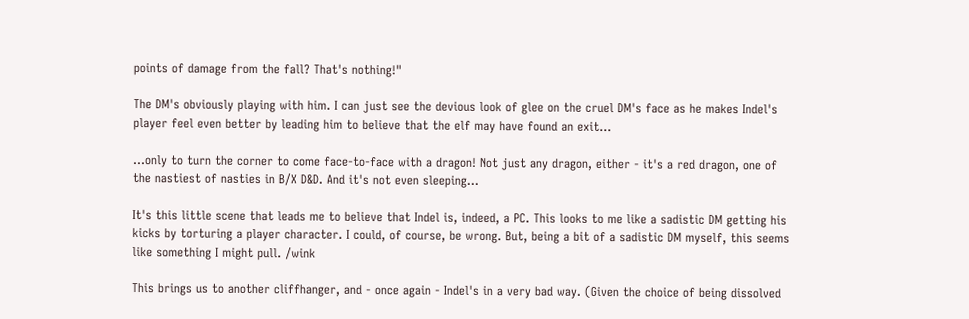points of damage from the fall? That's nothing!"

The DM's obviously playing with him. I can just see the devious look of glee on the cruel DM's face as he makes Indel's player feel even better by leading him to believe that the elf may have found an exit...

...only to turn the corner to come face-to-face with a dragon! Not just any dragon, either - it's a red dragon, one of the nastiest of nasties in B/X D&D. And it's not even sleeping...

It's this little scene that leads me to believe that Indel is, indeed, a PC. This looks to me like a sadistic DM getting his kicks by torturing a player character. I could, of course, be wrong. But, being a bit of a sadistic DM myself, this seems like something I might pull. /wink

This brings us to another cliffhanger, and - once again - Indel's in a very bad way. (Given the choice of being dissolved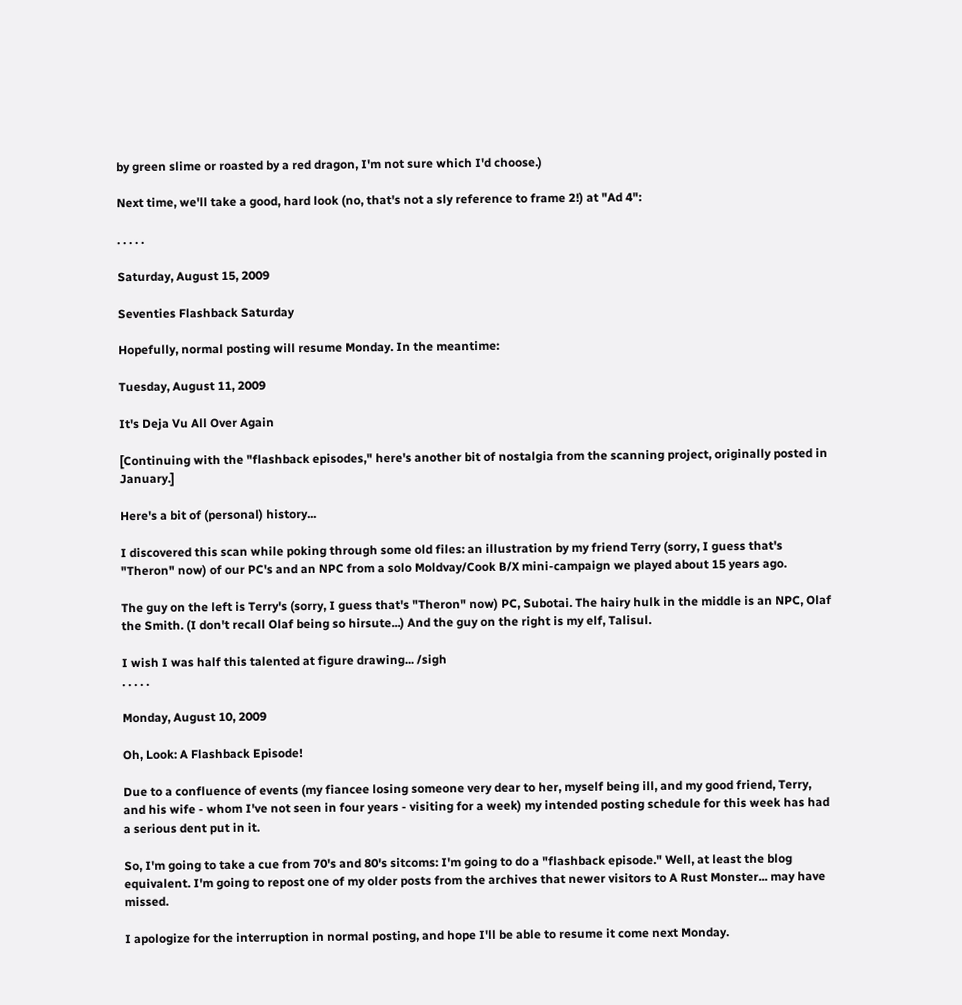by green slime or roasted by a red dragon, I'm not sure which I'd choose.)

Next time, we'll take a good, hard look (no, that's not a sly reference to frame 2!) at "Ad 4":

. . . . .

Saturday, August 15, 2009

Seventies Flashback Saturday

Hopefully, normal posting will resume Monday. In the meantime:

Tuesday, August 11, 2009

It's Deja Vu All Over Again

[Continuing with the "flashback episodes," here's another bit of nostalgia from the scanning project, originally posted in January.]

Here's a bit of (personal) history...

I discovered this scan while poking through some old files: an illustration by my friend Terry (sorry, I guess that's "Theron" now) of our PC's and an NPC from a solo Moldvay/Cook B/X mini-campaign we played about 15 years ago.

The guy on the left is Terry's (sorry, I guess that's "Theron" now) PC, Subotai. The hairy hulk in the middle is an NPC, Olaf the Smith. (I don't recall Olaf being so hirsute...) And the guy on the right is my elf, Talisul.

I wish I was half this talented at figure drawing... /sigh
. . . . .

Monday, August 10, 2009

Oh, Look: A Flashback Episode!

Due to a confluence of events (my fiancee losing someone very dear to her, myself being ill, and my good friend, Terry, and his wife - whom I've not seen in four years - visiting for a week) my intended posting schedule for this week has had a serious dent put in it.

So, I'm going to take a cue from 70's and 80's sitcoms: I'm going to do a "flashback episode." Well, at least the blog equivalent. I'm going to repost one of my older posts from the archives that newer visitors to A Rust Monster... may have missed.

I apologize for the interruption in normal posting, and hope I'll be able to resume it come next Monday.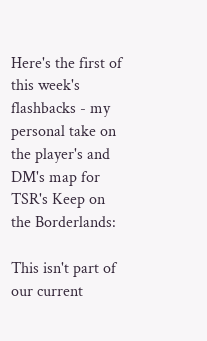Here's the first of this week's flashbacks - my personal take on the player's and DM's map for TSR's Keep on the Borderlands:

This isn't part of our current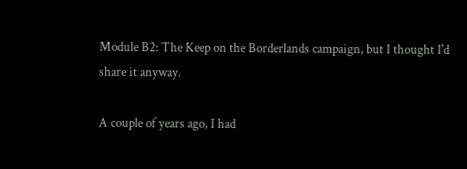Module B2: The Keep on the Borderlands campaign, but I thought I'd share it anyway.

A couple of years ago, I had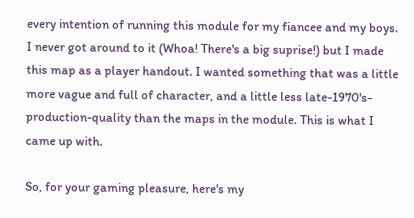every intention of running this module for my fiancee and my boys. I never got around to it (Whoa! There's a big suprise!) but I made this map as a player handout. I wanted something that was a little more vague and full of character, and a little less late-1970's-production-quality than the maps in the module. This is what I came up with.

So, for your gaming pleasure, here's my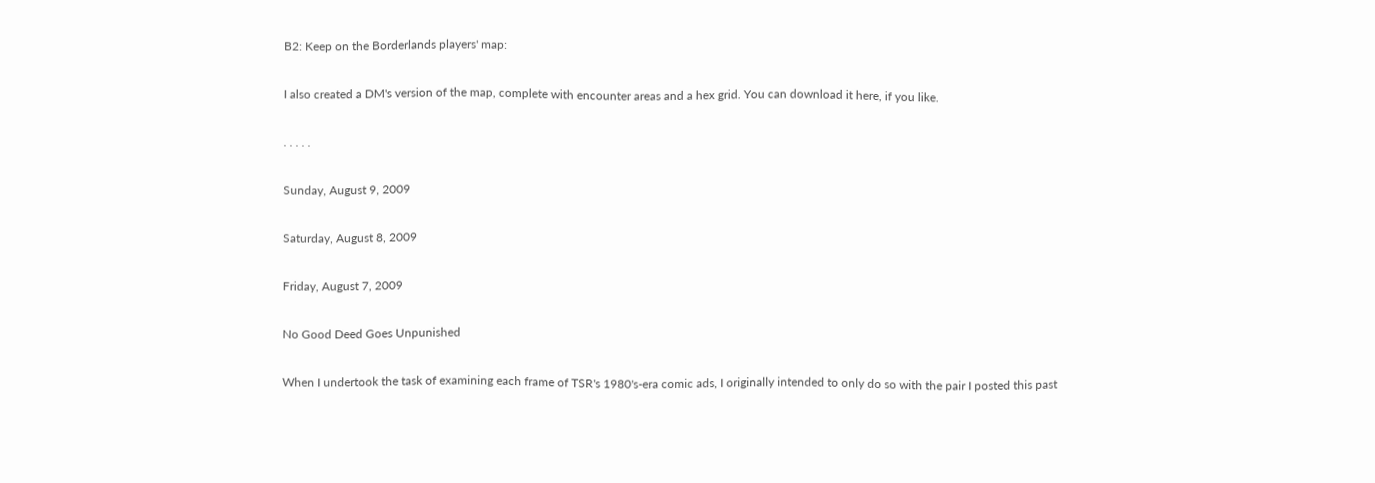B2: Keep on the Borderlands players' map:

I also created a DM's version of the map, complete with encounter areas and a hex grid. You can download it here, if you like.

. . . . .

Sunday, August 9, 2009

Saturday, August 8, 2009

Friday, August 7, 2009

No Good Deed Goes Unpunished

When I undertook the task of examining each frame of TSR's 1980's-era comic ads, I originally intended to only do so with the pair I posted this past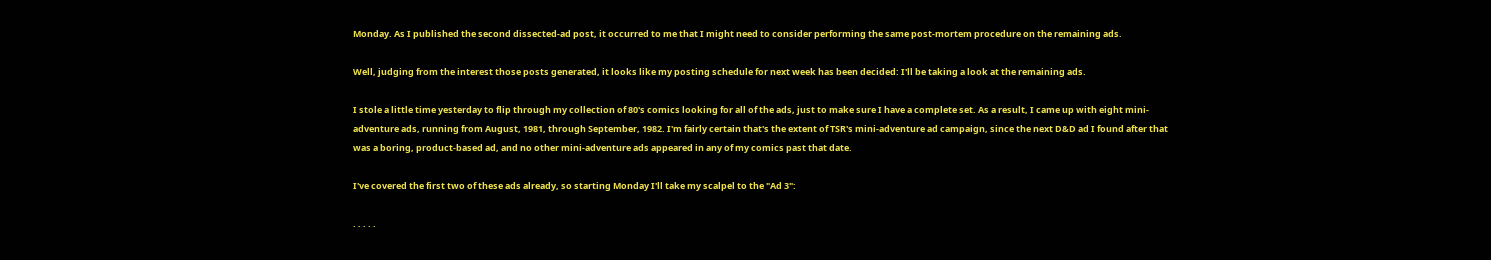Monday. As I published the second dissected-ad post, it occurred to me that I might need to consider performing the same post-mortem procedure on the remaining ads.

Well, judging from the interest those posts generated, it looks like my posting schedule for next week has been decided: I'll be taking a look at the remaining ads.

I stole a little time yesterday to flip through my collection of 80's comics looking for all of the ads, just to make sure I have a complete set. As a result, I came up with eight mini-adventure ads, running from August, 1981, through September, 1982. I'm fairly certain that's the extent of TSR's mini-adventure ad campaign, since the next D&D ad I found after that was a boring, product-based ad, and no other mini-adventure ads appeared in any of my comics past that date.

I've covered the first two of these ads already, so starting Monday I'll take my scalpel to the "Ad 3":

. . . . .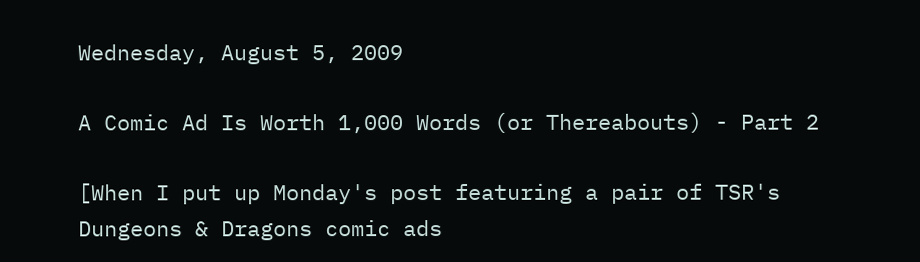Wednesday, August 5, 2009

A Comic Ad Is Worth 1,000 Words (or Thereabouts) - Part 2

[When I put up Monday's post featuring a pair of TSR's Dungeons & Dragons comic ads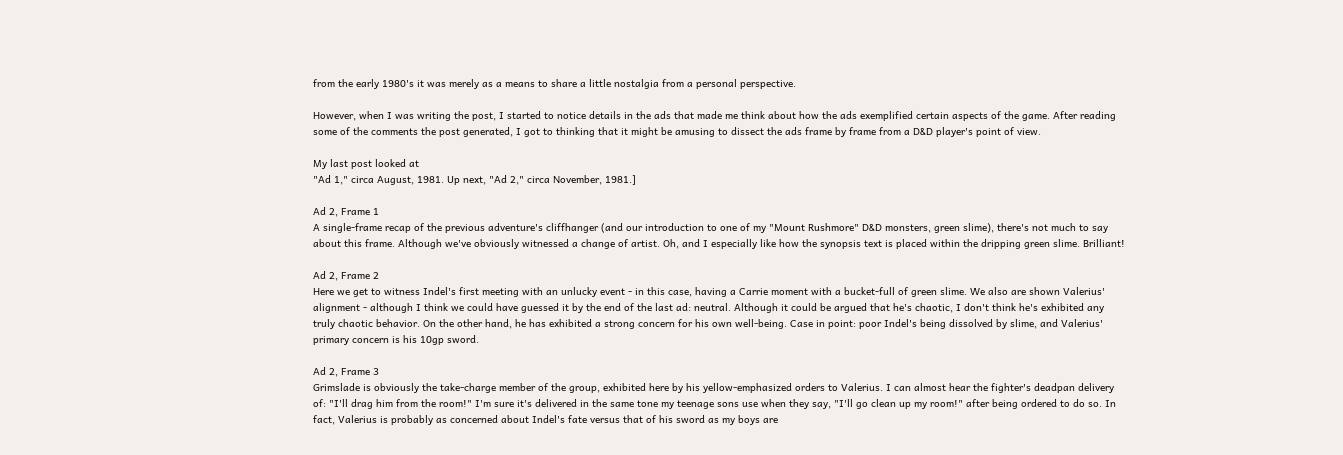from the early 1980's it was merely as a means to share a little nostalgia from a personal perspective.

However, when I was writing the post, I started to notice details in the ads that made me think about how the ads exemplified certain aspects of the game. After reading some of the comments the post generated, I got to thinking that it might be amusing to dissect the ads frame by frame from a D&D player's point of view.

My last post looked at
"Ad 1," circa August, 1981. Up next, "Ad 2," circa November, 1981.]

Ad 2, Frame 1
A single-frame recap of the previous adventure's cliffhanger (and our introduction to one of my "Mount Rushmore" D&D monsters, green slime), there's not much to say about this frame. Although we've obviously witnessed a change of artist. Oh, and I especially like how the synopsis text is placed within the dripping green slime. Brilliant!

Ad 2, Frame 2
Here we get to witness Indel's first meeting with an unlucky event - in this case, having a Carrie moment with a bucket-full of green slime. We also are shown Valerius' alignment - although I think we could have guessed it by the end of the last ad: neutral. Although it could be argued that he's chaotic, I don't think he's exhibited any truly chaotic behavior. On the other hand, he has exhibited a strong concern for his own well-being. Case in point: poor Indel's being dissolved by slime, and Valerius' primary concern is his 10gp sword.

Ad 2, Frame 3
Grimslade is obviously the take-charge member of the group, exhibited here by his yellow-emphasized orders to Valerius. I can almost hear the fighter's deadpan delivery of: "I'll drag him from the room!" I'm sure it's delivered in the same tone my teenage sons use when they say, "I'll go clean up my room!" after being ordered to do so. In fact, Valerius is probably as concerned about Indel's fate versus that of his sword as my boys are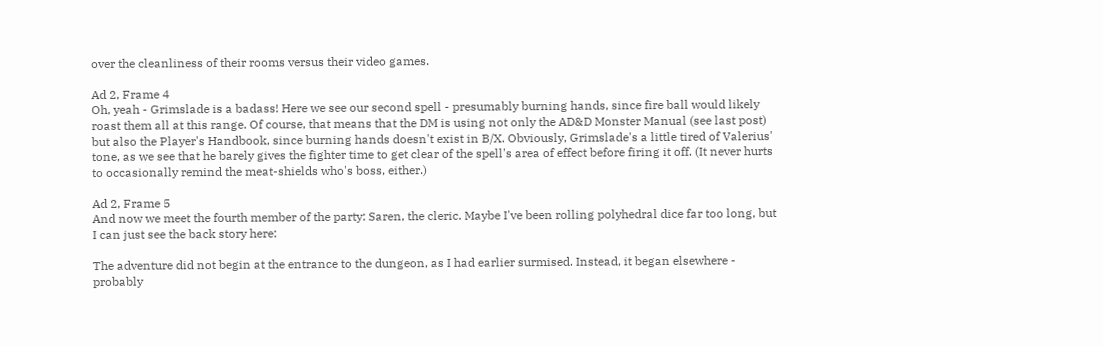over the cleanliness of their rooms versus their video games.

Ad 2, Frame 4
Oh, yeah - Grimslade is a badass! Here we see our second spell - presumably burning hands, since fire ball would likely roast them all at this range. Of course, that means that the DM is using not only the AD&D Monster Manual (see last post) but also the Player's Handbook, since burning hands doesn't exist in B/X. Obviously, Grimslade's a little tired of Valerius' tone, as we see that he barely gives the fighter time to get clear of the spell's area of effect before firing it off. (It never hurts to occasionally remind the meat-shields who's boss, either.)

Ad 2, Frame 5
And now we meet the fourth member of the party: Saren, the cleric. Maybe I've been rolling polyhedral dice far too long, but I can just see the back story here:

The adventure did not begin at the entrance to the dungeon, as I had earlier surmised. Instead, it began elsewhere - probably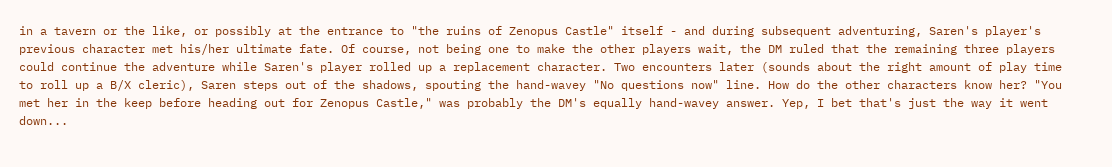in a tavern or the like, or possibly at the entrance to "the ruins of Zenopus Castle" itself - and during subsequent adventuring, Saren's player's previous character met his/her ultimate fate. Of course, not being one to make the other players wait, the DM ruled that the remaining three players could continue the adventure while Saren's player rolled up a replacement character. Two encounters later (sounds about the right amount of play time to roll up a B/X cleric), Saren steps out of the shadows, spouting the hand-wavey "No questions now" line. How do the other characters know her? "You met her in the keep before heading out for Zenopus Castle," was probably the DM's equally hand-wavey answer. Yep, I bet that's just the way it went down...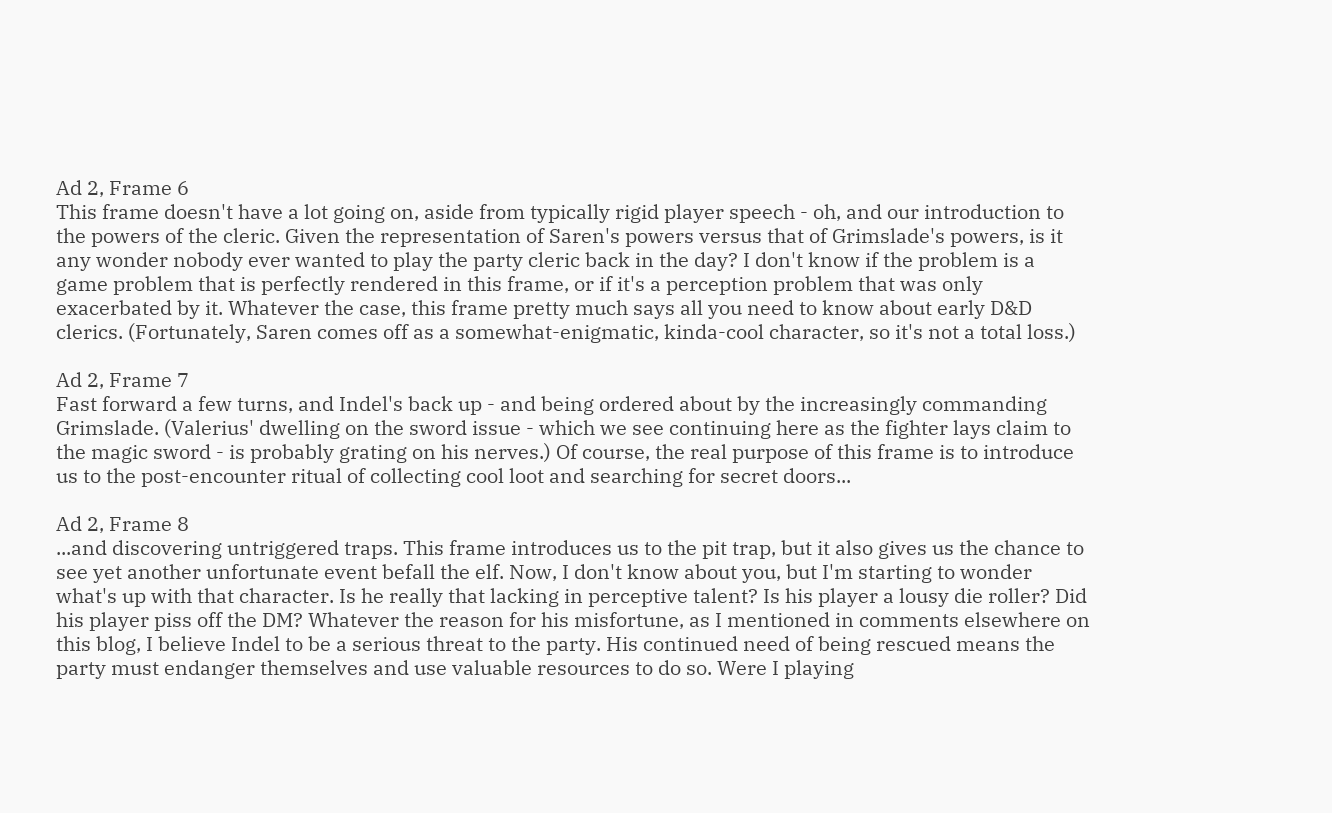Ad 2, Frame 6
This frame doesn't have a lot going on, aside from typically rigid player speech - oh, and our introduction to the powers of the cleric. Given the representation of Saren's powers versus that of Grimslade's powers, is it any wonder nobody ever wanted to play the party cleric back in the day? I don't know if the problem is a game problem that is perfectly rendered in this frame, or if it's a perception problem that was only exacerbated by it. Whatever the case, this frame pretty much says all you need to know about early D&D clerics. (Fortunately, Saren comes off as a somewhat-enigmatic, kinda-cool character, so it's not a total loss.)

Ad 2, Frame 7
Fast forward a few turns, and Indel's back up - and being ordered about by the increasingly commanding Grimslade. (Valerius' dwelling on the sword issue - which we see continuing here as the fighter lays claim to the magic sword - is probably grating on his nerves.) Of course, the real purpose of this frame is to introduce us to the post-encounter ritual of collecting cool loot and searching for secret doors...

Ad 2, Frame 8
...and discovering untriggered traps. This frame introduces us to the pit trap, but it also gives us the chance to see yet another unfortunate event befall the elf. Now, I don't know about you, but I'm starting to wonder what's up with that character. Is he really that lacking in perceptive talent? Is his player a lousy die roller? Did his player piss off the DM? Whatever the reason for his misfortune, as I mentioned in comments elsewhere on this blog, I believe Indel to be a serious threat to the party. His continued need of being rescued means the party must endanger themselves and use valuable resources to do so. Were I playing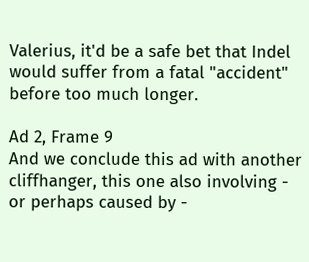Valerius, it'd be a safe bet that Indel would suffer from a fatal "accident" before too much longer.

Ad 2, Frame 9
And we conclude this ad with another cliffhanger, this one also involving - or perhaps caused by -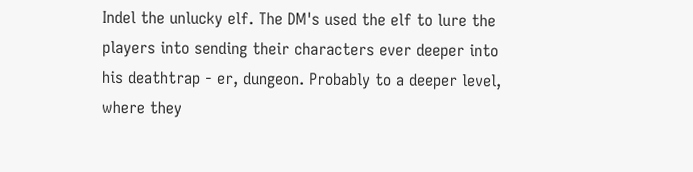Indel the unlucky elf. The DM's used the elf to lure the players into sending their characters ever deeper into his deathtrap - er, dungeon. Probably to a deeper level, where they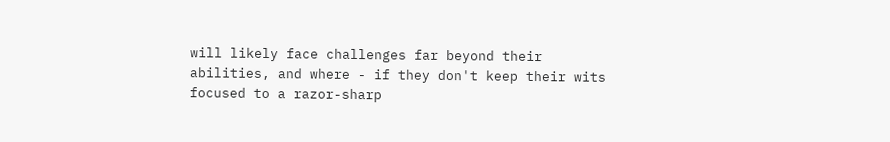will likely face challenges far beyond their abilities, and where - if they don't keep their wits focused to a razor-sharp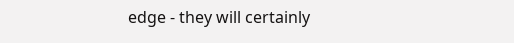edge - they will certainly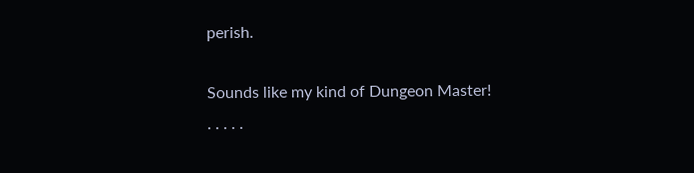perish.

Sounds like my kind of Dungeon Master!
. . . . .